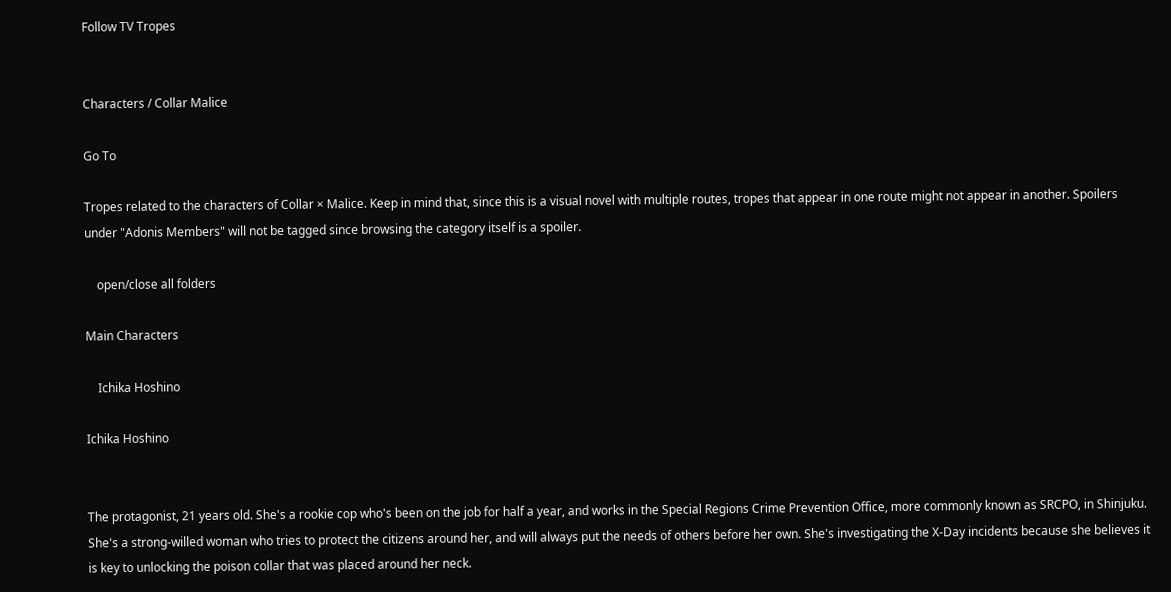Follow TV Tropes


Characters / Collar Malice

Go To

Tropes related to the characters of Collar × Malice. Keep in mind that, since this is a visual novel with multiple routes, tropes that appear in one route might not appear in another. Spoilers under "Adonis Members" will not be tagged since browsing the category itself is a spoiler.

    open/close all folders

Main Characters

    Ichika Hoshino

Ichika Hoshino


The protagonist, 21 years old. She's a rookie cop who's been on the job for half a year, and works in the Special Regions Crime Prevention Office, more commonly known as SRCPO, in Shinjuku. She's a strong-willed woman who tries to protect the citizens around her, and will always put the needs of others before her own. She's investigating the X-Day incidents because she believes it is key to unlocking the poison collar that was placed around her neck.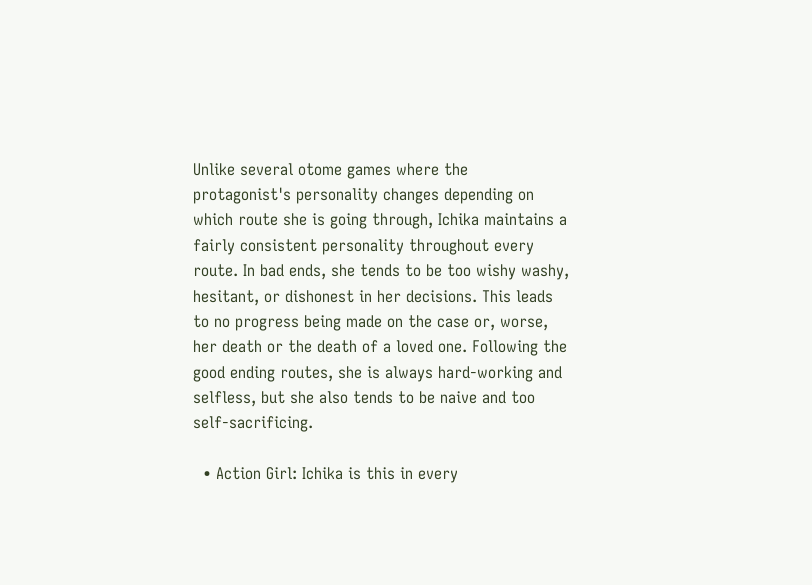Unlike several otome games where the protagonist's personality changes depending on which route she is going through, Ichika maintains a fairly consistent personality throughout every route. In bad ends, she tends to be too wishy washy, hesitant, or dishonest in her decisions. This leads to no progress being made on the case or, worse, her death or the death of a loved one. Following the good ending routes, she is always hard-working and selfless, but she also tends to be naive and too self-sacrificing.

  • Action Girl: Ichika is this in every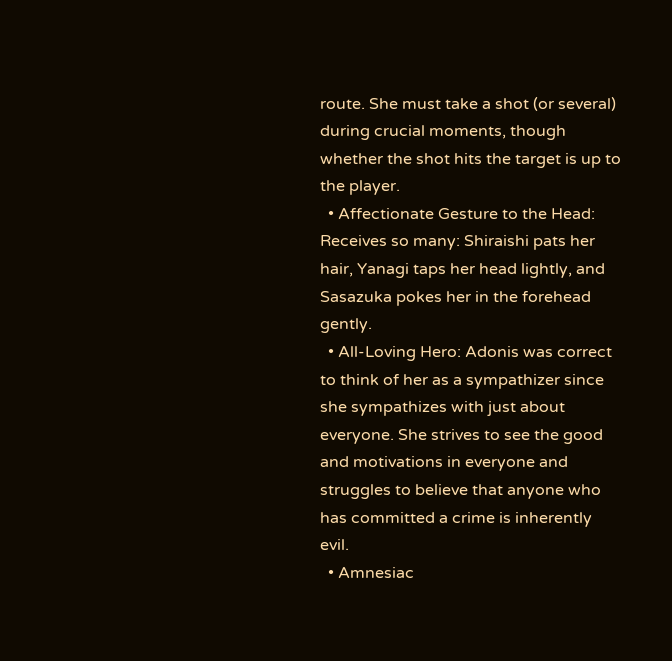route. She must take a shot (or several) during crucial moments, though whether the shot hits the target is up to the player.
  • Affectionate Gesture to the Head: Receives so many: Shiraishi pats her hair, Yanagi taps her head lightly, and Sasazuka pokes her in the forehead gently.
  • All-Loving Hero: Adonis was correct to think of her as a sympathizer since she sympathizes with just about everyone. She strives to see the good and motivations in everyone and struggles to believe that anyone who has committed a crime is inherently evil.
  • Amnesiac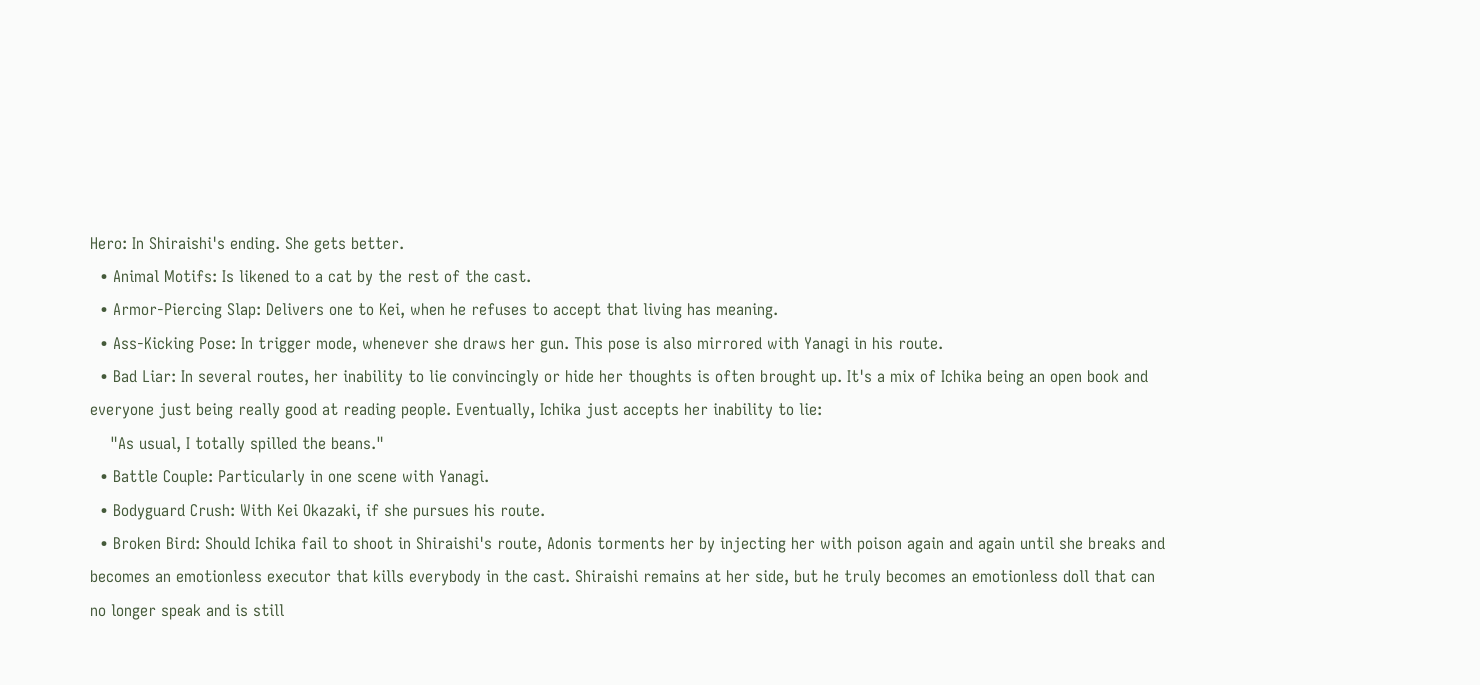Hero: In Shiraishi's ending. She gets better.
  • Animal Motifs: Is likened to a cat by the rest of the cast.
  • Armor-Piercing Slap: Delivers one to Kei, when he refuses to accept that living has meaning.
  • Ass-Kicking Pose: In trigger mode, whenever she draws her gun. This pose is also mirrored with Yanagi in his route.
  • Bad Liar: In several routes, her inability to lie convincingly or hide her thoughts is often brought up. It's a mix of Ichika being an open book and everyone just being really good at reading people. Eventually, Ichika just accepts her inability to lie:
    "As usual, I totally spilled the beans."
  • Battle Couple: Particularly in one scene with Yanagi.
  • Bodyguard Crush: With Kei Okazaki, if she pursues his route.
  • Broken Bird: Should Ichika fail to shoot in Shiraishi's route, Adonis torments her by injecting her with poison again and again until she breaks and becomes an emotionless executor that kills everybody in the cast. Shiraishi remains at her side, but he truly becomes an emotionless doll that can no longer speak and is still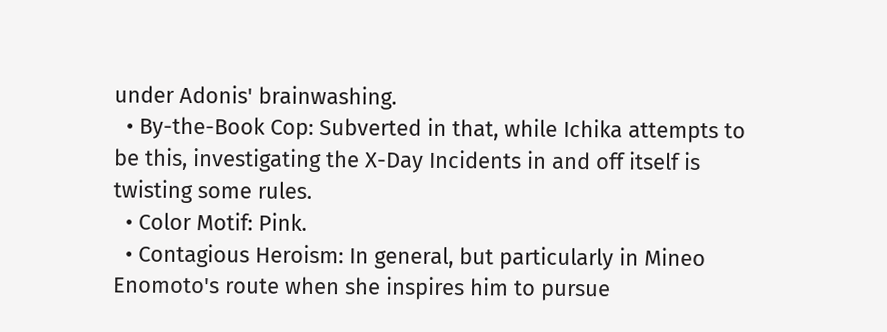under Adonis' brainwashing.
  • By-the-Book Cop: Subverted in that, while Ichika attempts to be this, investigating the X-Day Incidents in and off itself is twisting some rules.
  • Color Motif: Pink.
  • Contagious Heroism: In general, but particularly in Mineo Enomoto's route when she inspires him to pursue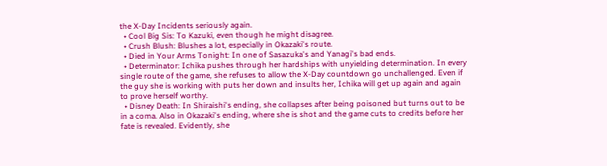the X-Day Incidents seriously again.
  • Cool Big Sis: To Kazuki, even though he might disagree.
  • Crush Blush: Blushes a lot, especially in Okazaki's route.
  • Died in Your Arms Tonight: In one of Sasazuka's and Yanagi's bad ends.
  • Determinator: Ichika pushes through her hardships with unyielding determination. In every single route of the game, she refuses to allow the X-Day countdown go unchallenged. Even if the guy she is working with puts her down and insults her, Ichika will get up again and again to prove herself worthy.
  • Disney Death: In Shiraishi's ending, she collapses after being poisoned but turns out to be in a coma. Also in Okazaki's ending, where she is shot and the game cuts to credits before her fate is revealed. Evidently, she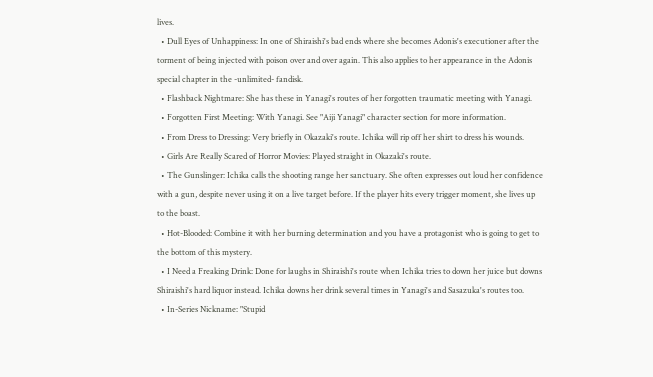lives.
  • Dull Eyes of Unhappiness: In one of Shiraishi's bad ends where she becomes Adonis's executioner after the torment of being injected with poison over and over again. This also applies to her appearance in the Adonis special chapter in the -unlimited- fandisk.
  • Flashback Nightmare: She has these in Yanagi's routes of her forgotten traumatic meeting with Yanagi.
  • Forgotten First Meeting: With Yanagi. See "Aiji Yanagi" character section for more information.
  • From Dress to Dressing: Very briefly in Okazaki's route. Ichika will rip off her shirt to dress his wounds.
  • Girls Are Really Scared of Horror Movies: Played straight in Okazaki's route.
  • The Gunslinger: Ichika calls the shooting range her sanctuary. She often expresses out loud her confidence with a gun, despite never using it on a live target before. If the player hits every trigger moment, she lives up to the boast.
  • Hot-Blooded: Combine it with her burning determination and you have a protagonist who is going to get to the bottom of this mystery.
  • I Need a Freaking Drink: Done for laughs in Shiraishi's route when Ichika tries to down her juice but downs Shiraishi's hard liquor instead. Ichika downs her drink several times in Yanagi's and Sasazuka's routes too.
  • In-Series Nickname: "Stupid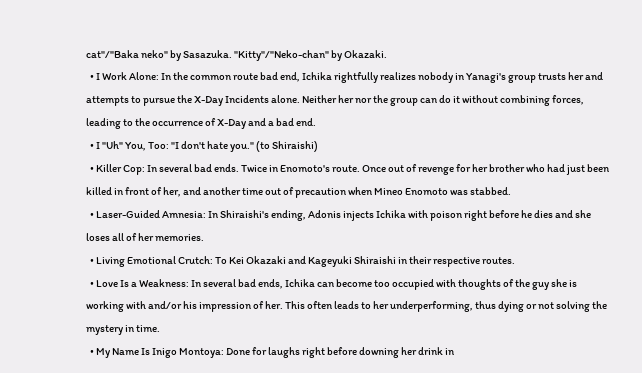cat"/"Baka neko" by Sasazuka. "Kitty"/"Neko-chan" by Okazaki.
  • I Work Alone: In the common route bad end, Ichika rightfully realizes nobody in Yanagi's group trusts her and attempts to pursue the X-Day Incidents alone. Neither her nor the group can do it without combining forces, leading to the occurrence of X-Day and a bad end.
  • I "Uh" You, Too: "I don't hate you." (to Shiraishi)
  • Killer Cop: In several bad ends. Twice in Enomoto's route. Once out of revenge for her brother who had just been killed in front of her, and another time out of precaution when Mineo Enomoto was stabbed.
  • Laser-Guided Amnesia: In Shiraishi's ending, Adonis injects Ichika with poison right before he dies and she loses all of her memories.
  • Living Emotional Crutch: To Kei Okazaki and Kageyuki Shiraishi in their respective routes.
  • Love Is a Weakness: In several bad ends, Ichika can become too occupied with thoughts of the guy she is working with and/or his impression of her. This often leads to her underperforming, thus dying or not solving the mystery in time.
  • My Name Is Inigo Montoya: Done for laughs right before downing her drink in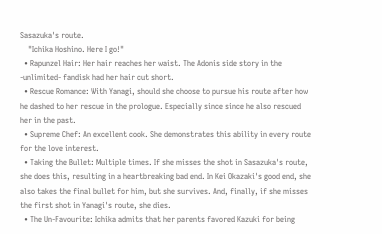Sasazuka's route.
    "Ichika Hoshino. Here I go!"
  • Rapunzel Hair: Her hair reaches her waist. The Adonis side story in the -unlimited- fandisk had her hair cut short.
  • Rescue Romance: With Yanagi, should she choose to pursue his route after how he dashed to her rescue in the prologue. Especially since since he also rescued her in the past.
  • Supreme Chef: An excellent cook. She demonstrates this ability in every route for the love interest.
  • Taking the Bullet: Multiple times. If she misses the shot in Sasazuka's route, she does this, resulting in a heartbreaking bad end. In Kei Okazaki's good end, she also takes the final bullet for him, but she survives. And, finally, if she misses the first shot in Yanagi's route, she dies.
  • The Un-Favourite: Ichika admits that her parents favored Kazuki for being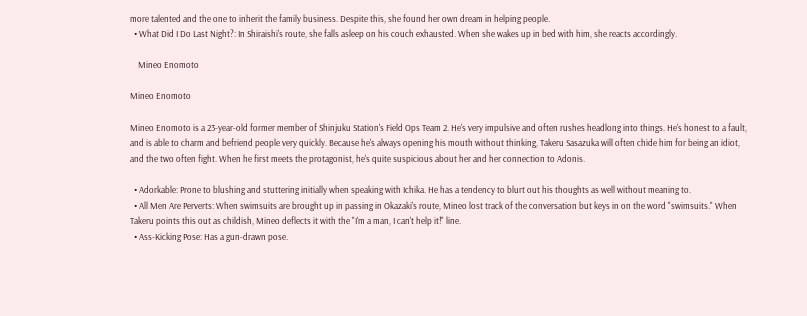more talented and the one to inherit the family business. Despite this, she found her own dream in helping people.
  • What Did I Do Last Night?: In Shiraishi's route, she falls asleep on his couch exhausted. When she wakes up in bed with him, she reacts accordingly.

    Mineo Enomoto

Mineo Enomoto

Mineo Enomoto is a 23-year-old former member of Shinjuku Station's Field Ops Team 2. He's very impulsive and often rushes headlong into things. He's honest to a fault, and is able to charm and befriend people very quickly. Because he's always opening his mouth without thinking, Takeru Sasazuka will often chide him for being an idiot, and the two often fight. When he first meets the protagonist, he's quite suspicious about her and her connection to Adonis.

  • Adorkable: Prone to blushing and stuttering initially when speaking with Ichika. He has a tendency to blurt out his thoughts as well without meaning to.
  • All Men Are Perverts: When swimsuits are brought up in passing in Okazaki's route, Mineo lost track of the conversation but keys in on the word "swimsuits." When Takeru points this out as childish, Mineo deflects it with the "I'm a man, I can't help it!" line.
  • Ass-Kicking Pose: Has a gun-drawn pose.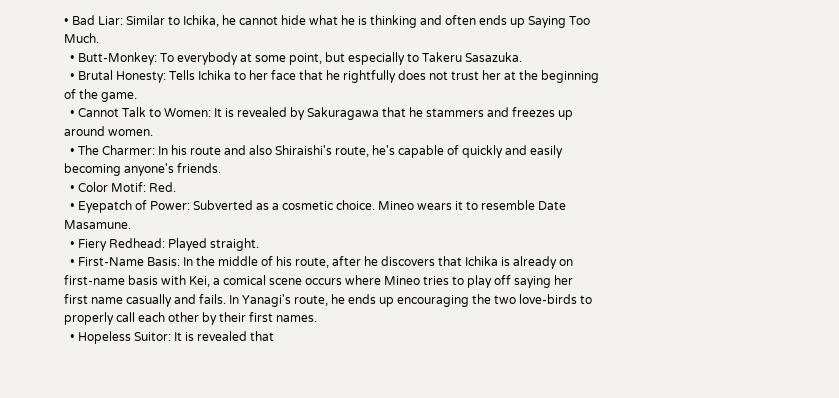• Bad Liar: Similar to Ichika, he cannot hide what he is thinking and often ends up Saying Too Much.
  • Butt-Monkey: To everybody at some point, but especially to Takeru Sasazuka.
  • Brutal Honesty: Tells Ichika to her face that he rightfully does not trust her at the beginning of the game.
  • Cannot Talk to Women: It is revealed by Sakuragawa that he stammers and freezes up around women.
  • The Charmer: In his route and also Shiraishi's route, he's capable of quickly and easily becoming anyone's friends.
  • Color Motif: Red.
  • Eyepatch of Power: Subverted as a cosmetic choice. Mineo wears it to resemble Date Masamune.
  • Fiery Redhead: Played straight.
  • First-Name Basis: In the middle of his route, after he discovers that Ichika is already on first-name basis with Kei, a comical scene occurs where Mineo tries to play off saying her first name casually and fails. In Yanagi's route, he ends up encouraging the two love-birds to properly call each other by their first names.
  • Hopeless Suitor: It is revealed that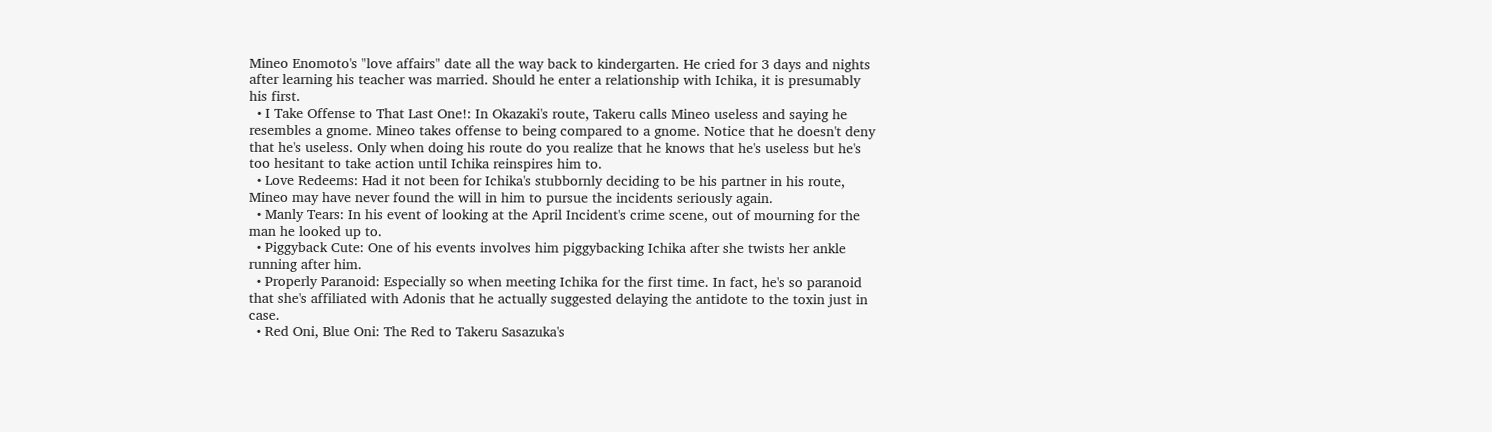Mineo Enomoto's "love affairs" date all the way back to kindergarten. He cried for 3 days and nights after learning his teacher was married. Should he enter a relationship with Ichika, it is presumably his first.
  • I Take Offense to That Last One!: In Okazaki's route, Takeru calls Mineo useless and saying he resembles a gnome. Mineo takes offense to being compared to a gnome. Notice that he doesn't deny that he's useless. Only when doing his route do you realize that he knows that he's useless but he's too hesitant to take action until Ichika reinspires him to.
  • Love Redeems: Had it not been for Ichika's stubbornly deciding to be his partner in his route, Mineo may have never found the will in him to pursue the incidents seriously again.
  • Manly Tears: In his event of looking at the April Incident's crime scene, out of mourning for the man he looked up to.
  • Piggyback Cute: One of his events involves him piggybacking Ichika after she twists her ankle running after him.
  • Properly Paranoid: Especially so when meeting Ichika for the first time. In fact, he's so paranoid that she's affiliated with Adonis that he actually suggested delaying the antidote to the toxin just in case.
  • Red Oni, Blue Oni: The Red to Takeru Sasazuka's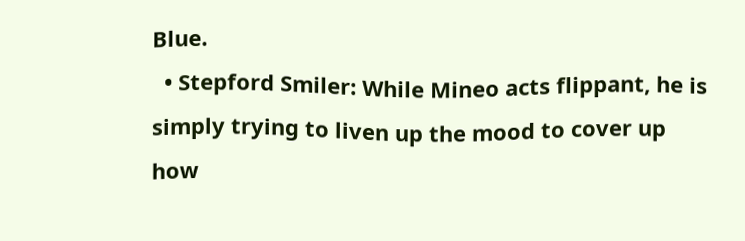Blue.
  • Stepford Smiler: While Mineo acts flippant, he is simply trying to liven up the mood to cover up how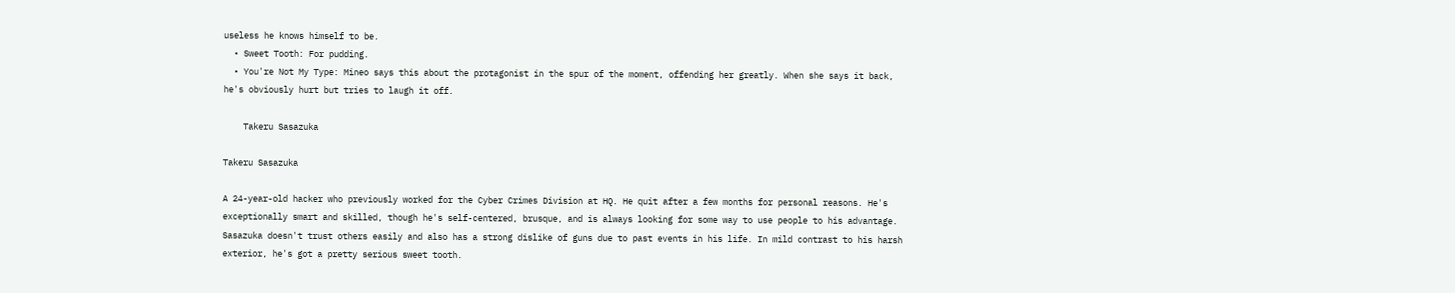useless he knows himself to be.
  • Sweet Tooth: For pudding.
  • You're Not My Type: Mineo says this about the protagonist in the spur of the moment, offending her greatly. When she says it back, he's obviously hurt but tries to laugh it off.

    Takeru Sasazuka

Takeru Sasazuka

A 24-year-old hacker who previously worked for the Cyber Crimes Division at HQ. He quit after a few months for personal reasons. He's exceptionally smart and skilled, though he's self-centered, brusque, and is always looking for some way to use people to his advantage. Sasazuka doesn't trust others easily and also has a strong dislike of guns due to past events in his life. In mild contrast to his harsh exterior, he's got a pretty serious sweet tooth.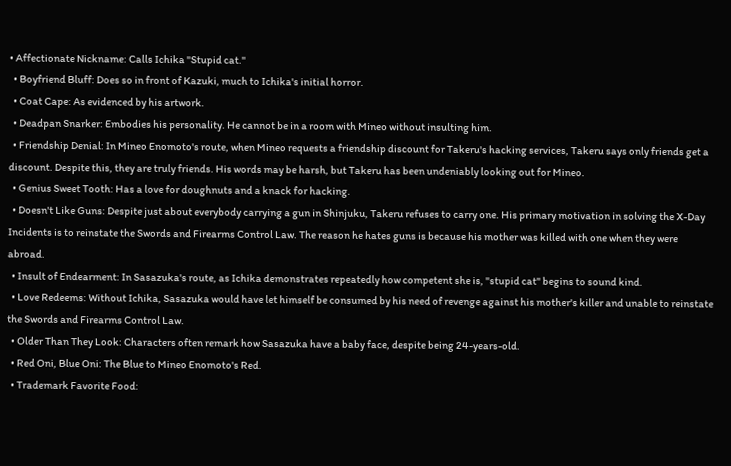• Affectionate Nickname: Calls Ichika "Stupid cat."
  • Boyfriend Bluff: Does so in front of Kazuki, much to Ichika's initial horror.
  • Coat Cape: As evidenced by his artwork.
  • Deadpan Snarker: Embodies his personality. He cannot be in a room with Mineo without insulting him.
  • Friendship Denial: In Mineo Enomoto's route, when Mineo requests a friendship discount for Takeru's hacking services, Takeru says only friends get a discount. Despite this, they are truly friends. His words may be harsh, but Takeru has been undeniably looking out for Mineo.
  • Genius Sweet Tooth: Has a love for doughnuts and a knack for hacking.
  • Doesn't Like Guns: Despite just about everybody carrying a gun in Shinjuku, Takeru refuses to carry one. His primary motivation in solving the X-Day Incidents is to reinstate the Swords and Firearms Control Law. The reason he hates guns is because his mother was killed with one when they were abroad.
  • Insult of Endearment: In Sasazuka's route, as Ichika demonstrates repeatedly how competent she is, "stupid cat" begins to sound kind.
  • Love Redeems: Without Ichika, Sasazuka would have let himself be consumed by his need of revenge against his mother's killer and unable to reinstate the Swords and Firearms Control Law.
  • Older Than They Look: Characters often remark how Sasazuka have a baby face, despite being 24-years-old.
  • Red Oni, Blue Oni: The Blue to Mineo Enomoto's Red.
  • Trademark Favorite Food: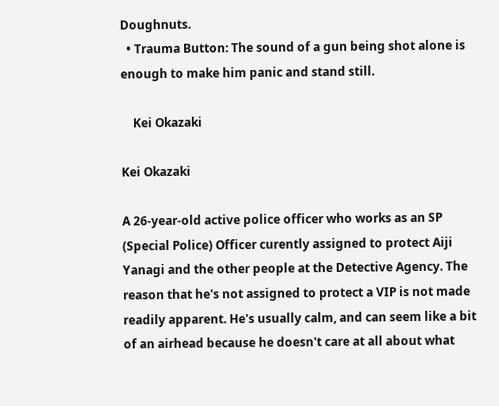Doughnuts.
  • Trauma Button: The sound of a gun being shot alone is enough to make him panic and stand still.

    Kei Okazaki

Kei Okazaki

A 26-year-old active police officer who works as an SP (Special Police) Officer curently assigned to protect Aiji Yanagi and the other people at the Detective Agency. The reason that he's not assigned to protect a VIP is not made readily apparent. He's usually calm, and can seem like a bit of an airhead because he doesn't care at all about what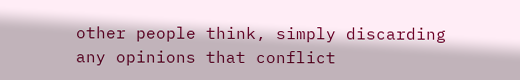other people think, simply discarding any opinions that conflict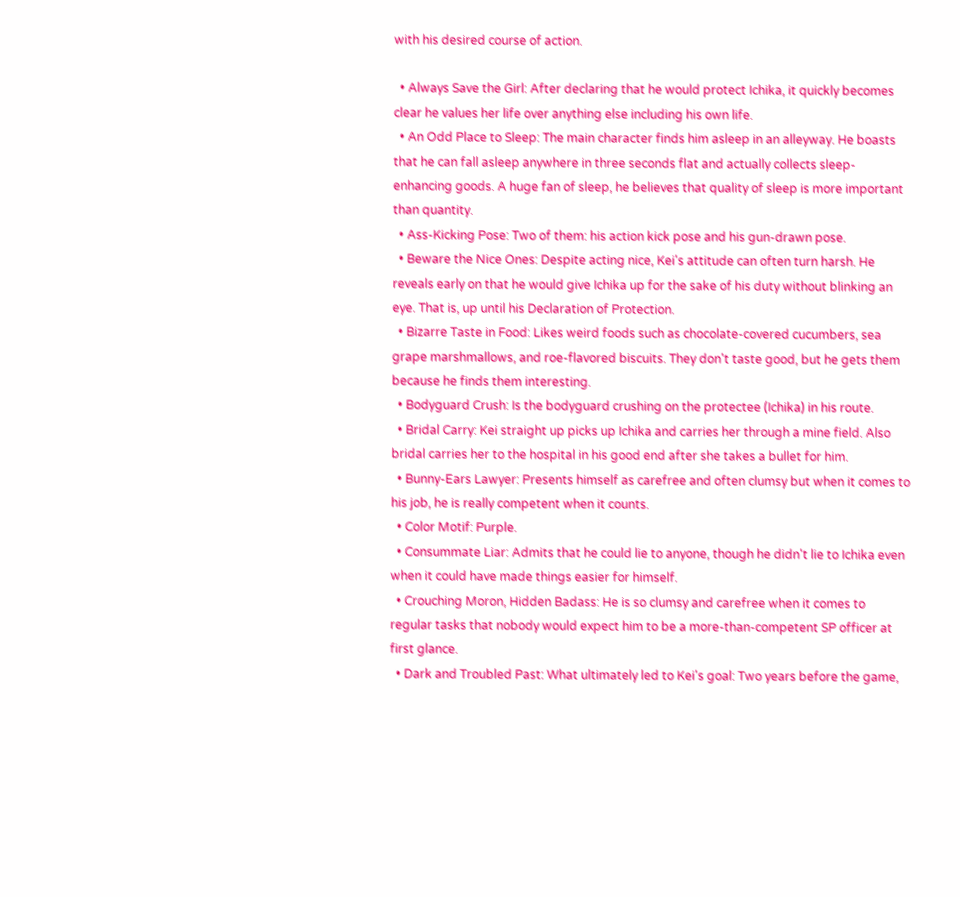with his desired course of action.

  • Always Save the Girl: After declaring that he would protect Ichika, it quickly becomes clear he values her life over anything else including his own life.
  • An Odd Place to Sleep: The main character finds him asleep in an alleyway. He boasts that he can fall asleep anywhere in three seconds flat and actually collects sleep-enhancing goods. A huge fan of sleep, he believes that quality of sleep is more important than quantity.
  • Ass-Kicking Pose: Two of them: his action kick pose and his gun-drawn pose.
  • Beware the Nice Ones: Despite acting nice, Kei's attitude can often turn harsh. He reveals early on that he would give Ichika up for the sake of his duty without blinking an eye. That is, up until his Declaration of Protection.
  • Bizarre Taste in Food: Likes weird foods such as chocolate-covered cucumbers, sea grape marshmallows, and roe-flavored biscuits. They don't taste good, but he gets them because he finds them interesting.
  • Bodyguard Crush: Is the bodyguard crushing on the protectee (Ichika) in his route.
  • Bridal Carry: Kei straight up picks up Ichika and carries her through a mine field. Also bridal carries her to the hospital in his good end after she takes a bullet for him.
  • Bunny-Ears Lawyer: Presents himself as carefree and often clumsy but when it comes to his job, he is really competent when it counts.
  • Color Motif: Purple.
  • Consummate Liar: Admits that he could lie to anyone, though he didn't lie to Ichika even when it could have made things easier for himself.
  • Crouching Moron, Hidden Badass: He is so clumsy and carefree when it comes to regular tasks that nobody would expect him to be a more-than-competent SP officer at first glance.
  • Dark and Troubled Past: What ultimately led to Kei's goal: Two years before the game,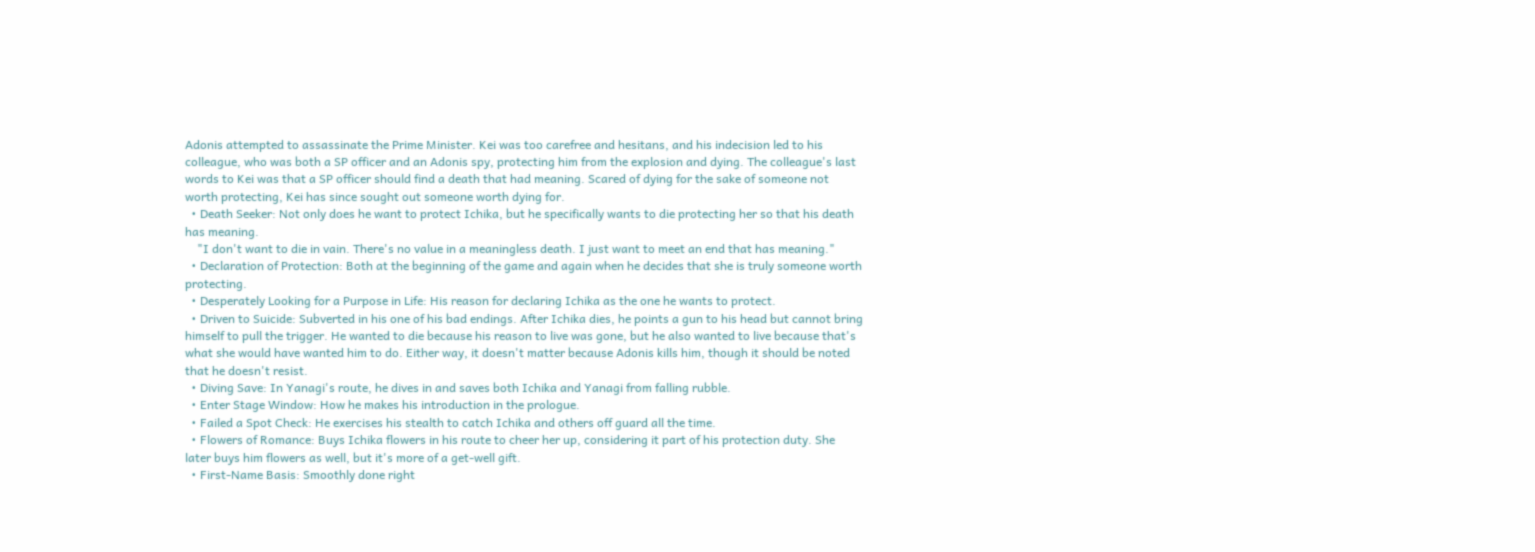Adonis attempted to assassinate the Prime Minister. Kei was too carefree and hesitans, and his indecision led to his colleague, who was both a SP officer and an Adonis spy, protecting him from the explosion and dying. The colleague's last words to Kei was that a SP officer should find a death that had meaning. Scared of dying for the sake of someone not worth protecting, Kei has since sought out someone worth dying for.
  • Death Seeker: Not only does he want to protect Ichika, but he specifically wants to die protecting her so that his death has meaning.
    "I don't want to die in vain. There's no value in a meaningless death. I just want to meet an end that has meaning."
  • Declaration of Protection: Both at the beginning of the game and again when he decides that she is truly someone worth protecting.
  • Desperately Looking for a Purpose in Life: His reason for declaring Ichika as the one he wants to protect.
  • Driven to Suicide: Subverted in his one of his bad endings. After Ichika dies, he points a gun to his head but cannot bring himself to pull the trigger. He wanted to die because his reason to live was gone, but he also wanted to live because that's what she would have wanted him to do. Either way, it doesn't matter because Adonis kills him, though it should be noted that he doesn't resist.
  • Diving Save: In Yanagi's route, he dives in and saves both Ichika and Yanagi from falling rubble.
  • Enter Stage Window: How he makes his introduction in the prologue.
  • Failed a Spot Check: He exercises his stealth to catch Ichika and others off guard all the time.
  • Flowers of Romance: Buys Ichika flowers in his route to cheer her up, considering it part of his protection duty. She later buys him flowers as well, but it's more of a get-well gift.
  • First-Name Basis: Smoothly done right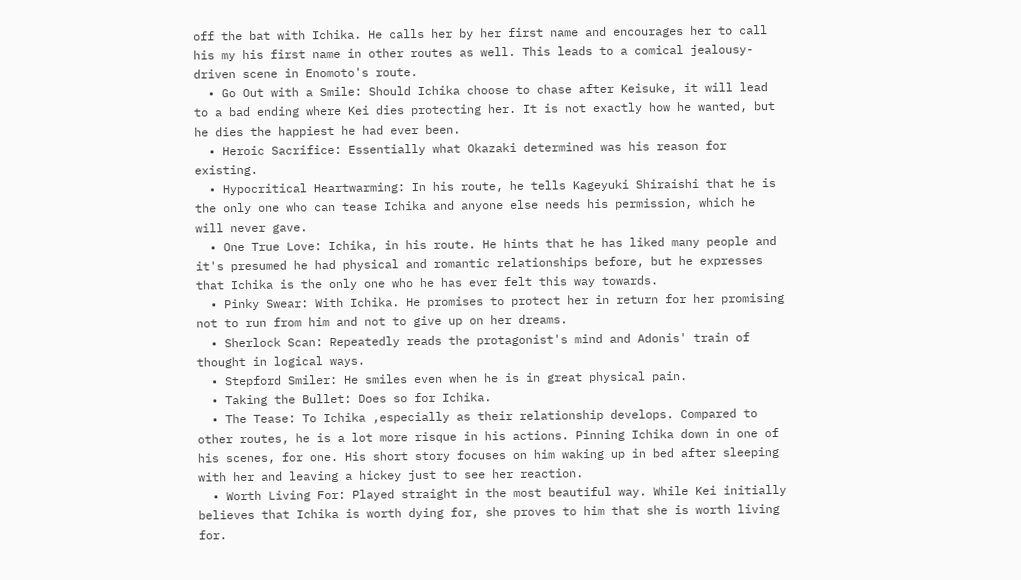off the bat with Ichika. He calls her by her first name and encourages her to call his my his first name in other routes as well. This leads to a comical jealousy-driven scene in Enomoto's route.
  • Go Out with a Smile: Should Ichika choose to chase after Keisuke, it will lead to a bad ending where Kei dies protecting her. It is not exactly how he wanted, but he dies the happiest he had ever been.
  • Heroic Sacrifice: Essentially what Okazaki determined was his reason for existing.
  • Hypocritical Heartwarming: In his route, he tells Kageyuki Shiraishi that he is the only one who can tease Ichika and anyone else needs his permission, which he will never gave.
  • One True Love: Ichika, in his route. He hints that he has liked many people and it's presumed he had physical and romantic relationships before, but he expresses that Ichika is the only one who he has ever felt this way towards.
  • Pinky Swear: With Ichika. He promises to protect her in return for her promising not to run from him and not to give up on her dreams.
  • Sherlock Scan: Repeatedly reads the protagonist's mind and Adonis' train of thought in logical ways.
  • Stepford Smiler: He smiles even when he is in great physical pain.
  • Taking the Bullet: Does so for Ichika.
  • The Tease: To Ichika ,especially as their relationship develops. Compared to other routes, he is a lot more risque in his actions. Pinning Ichika down in one of his scenes, for one. His short story focuses on him waking up in bed after sleeping with her and leaving a hickey just to see her reaction.
  • Worth Living For: Played straight in the most beautiful way. While Kei initially believes that Ichika is worth dying for, she proves to him that she is worth living for.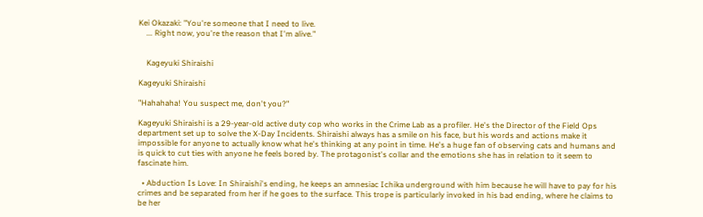Kei Okazaki: "You're someone that I need to live.
    ... Right now, you're the reason that I'm alive."


    Kageyuki Shiraishi

Kageyuki Shiraishi

"Hahahaha! You suspect me, don't you?"

Kageyuki Shiraishi is a 29-year-old active duty cop who works in the Crime Lab as a profiler. He's the Director of the Field Ops department set up to solve the X-Day Incidents. Shiraishi always has a smile on his face, but his words and actions make it impossible for anyone to actually know what he's thinking at any point in time. He's a huge fan of observing cats and humans and is quick to cut ties with anyone he feels bored by. The protagonist's collar and the emotions she has in relation to it seem to fascinate him.

  • Abduction Is Love: In Shiraishi's ending, he keeps an amnesiac Ichika underground with him because he will have to pay for his crimes and be separated from her if he goes to the surface. This trope is particularly invoked in his bad ending, where he claims to be her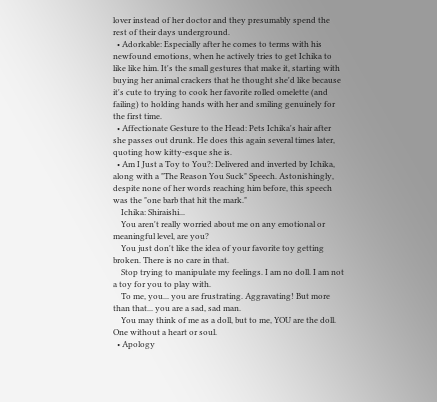lover instead of her doctor and they presumably spend the rest of their days underground.
  • Adorkable: Especially after he comes to terms with his newfound emotions, when he actively tries to get Ichika to like like him. It's the small gestures that make it, starting with buying her animal crackers that he thought she'd like because it's cute to trying to cook her favorite rolled omelette (and failing) to holding hands with her and smiling genuinely for the first time.
  • Affectionate Gesture to the Head: Pets Ichika's hair after she passes out drunk. He does this again several times later, quoting how kitty-esque she is.
  • Am I Just a Toy to You?: Delivered and inverted by Ichika, along with a "The Reason You Suck" Speech. Astonishingly, despite none of her words reaching him before, this speech was the "one barb that hit the mark."
    Ichika: Shiraishi...
    You aren't really worried about me on any emotional or meaningful level, are you?
    You just don't like the idea of your favorite toy getting broken. There is no care in that.
    Stop trying to manipulate my feelings. I am no doll. I am not a toy for you to play with.
    To me, you... you are frustrating. Aggravating! But more than that... you are a sad, sad man.
    You may think of me as a doll, but to me, YOU are the doll. One without a heart or soul.
  • Apology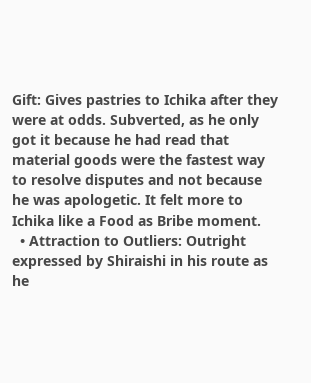Gift: Gives pastries to Ichika after they were at odds. Subverted, as he only got it because he had read that material goods were the fastest way to resolve disputes and not because he was apologetic. It felt more to Ichika like a Food as Bribe moment.
  • Attraction to Outliers: Outright expressed by Shiraishi in his route as he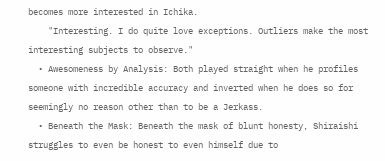becomes more interested in Ichika.
    "Interesting. I do quite love exceptions. Outliers make the most interesting subjects to observe."
  • Awesomeness by Analysis: Both played straight when he profiles someone with incredible accuracy and inverted when he does so for seemingly no reason other than to be a Jerkass.
  • Beneath the Mask: Beneath the mask of blunt honesty, Shiraishi struggles to even be honest to even himself due to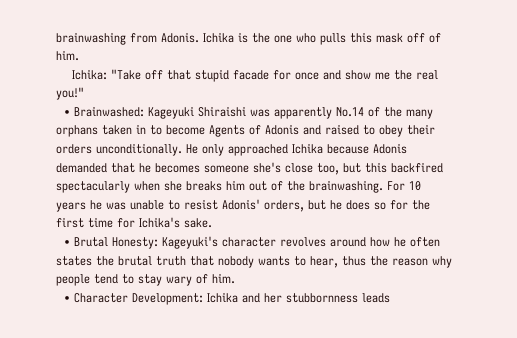brainwashing from Adonis. Ichika is the one who pulls this mask off of him.
    Ichika: "Take off that stupid facade for once and show me the real you!"
  • Brainwashed: Kageyuki Shiraishi was apparently No.14 of the many orphans taken in to become Agents of Adonis and raised to obey their orders unconditionally. He only approached Ichika because Adonis demanded that he becomes someone she's close too, but this backfired spectacularly when she breaks him out of the brainwashing. For 10 years he was unable to resist Adonis' orders, but he does so for the first time for Ichika's sake.
  • Brutal Honesty: Kageyuki's character revolves around how he often states the brutal truth that nobody wants to hear, thus the reason why people tend to stay wary of him.
  • Character Development: Ichika and her stubbornness leads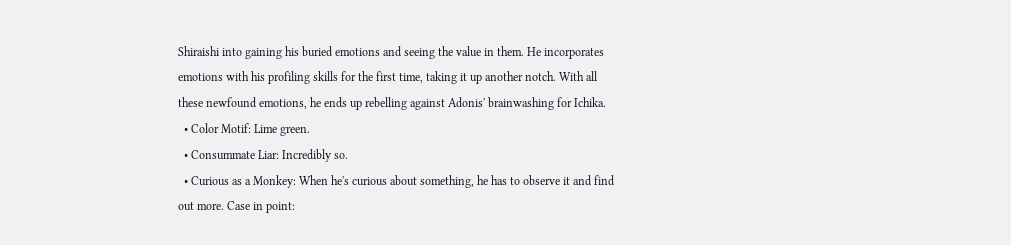Shiraishi into gaining his buried emotions and seeing the value in them. He incorporates emotions with his profiling skills for the first time, taking it up another notch. With all these newfound emotions, he ends up rebelling against Adonis' brainwashing for Ichika.
  • Color Motif: Lime green.
  • Consummate Liar: Incredibly so.
  • Curious as a Monkey: When he's curious about something, he has to observe it and find out more. Case in point: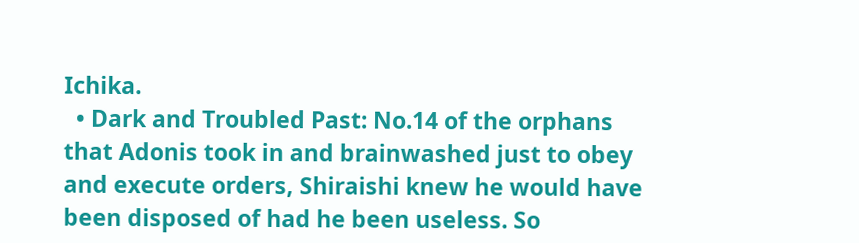Ichika.
  • Dark and Troubled Past: No.14 of the orphans that Adonis took in and brainwashed just to obey and execute orders, Shiraishi knew he would have been disposed of had he been useless. So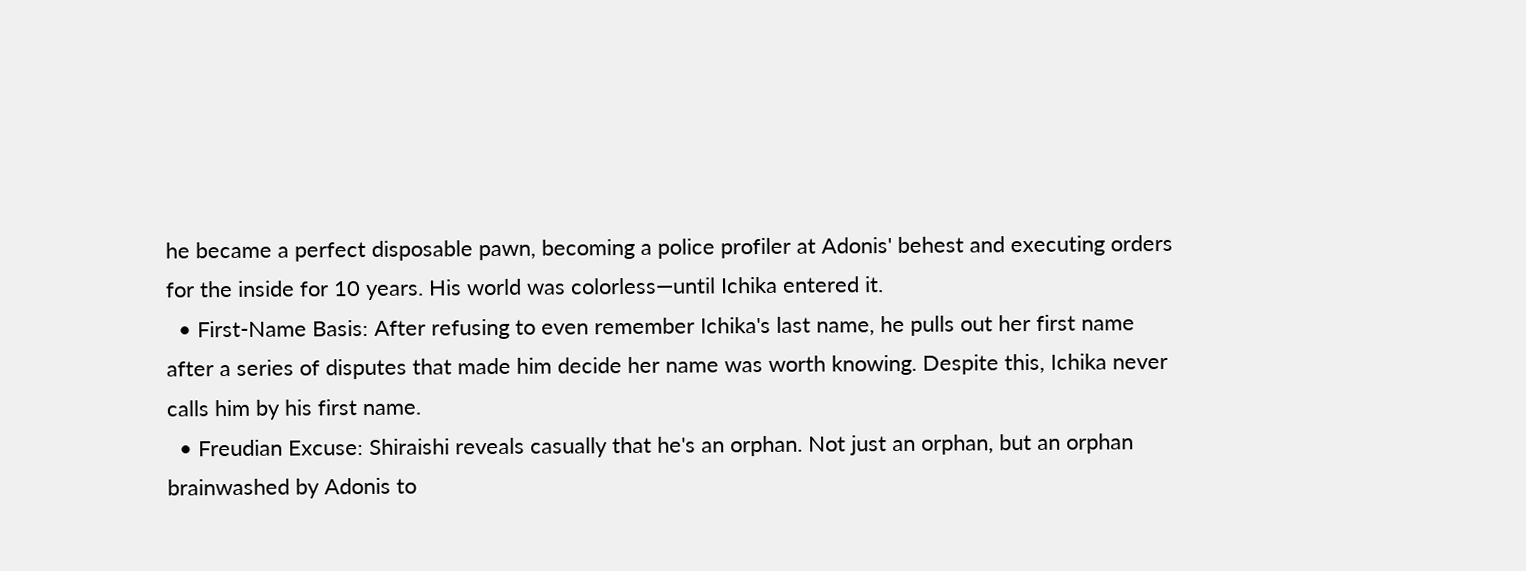he became a perfect disposable pawn, becoming a police profiler at Adonis' behest and executing orders for the inside for 10 years. His world was colorless—until Ichika entered it.
  • First-Name Basis: After refusing to even remember Ichika's last name, he pulls out her first name after a series of disputes that made him decide her name was worth knowing. Despite this, Ichika never calls him by his first name.
  • Freudian Excuse: Shiraishi reveals casually that he's an orphan. Not just an orphan, but an orphan brainwashed by Adonis to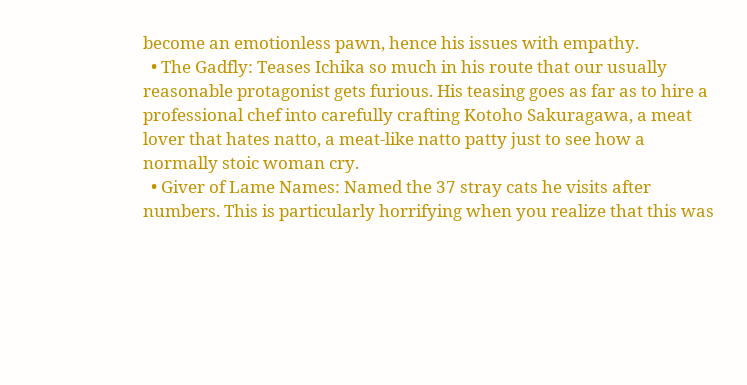become an emotionless pawn, hence his issues with empathy.
  • The Gadfly: Teases Ichika so much in his route that our usually reasonable protagonist gets furious. His teasing goes as far as to hire a professional chef into carefully crafting Kotoho Sakuragawa, a meat lover that hates natto, a meat-like natto patty just to see how a normally stoic woman cry.
  • Giver of Lame Names: Named the 37 stray cats he visits after numbers. This is particularly horrifying when you realize that this was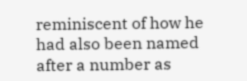reminiscent of how he had also been named after a number as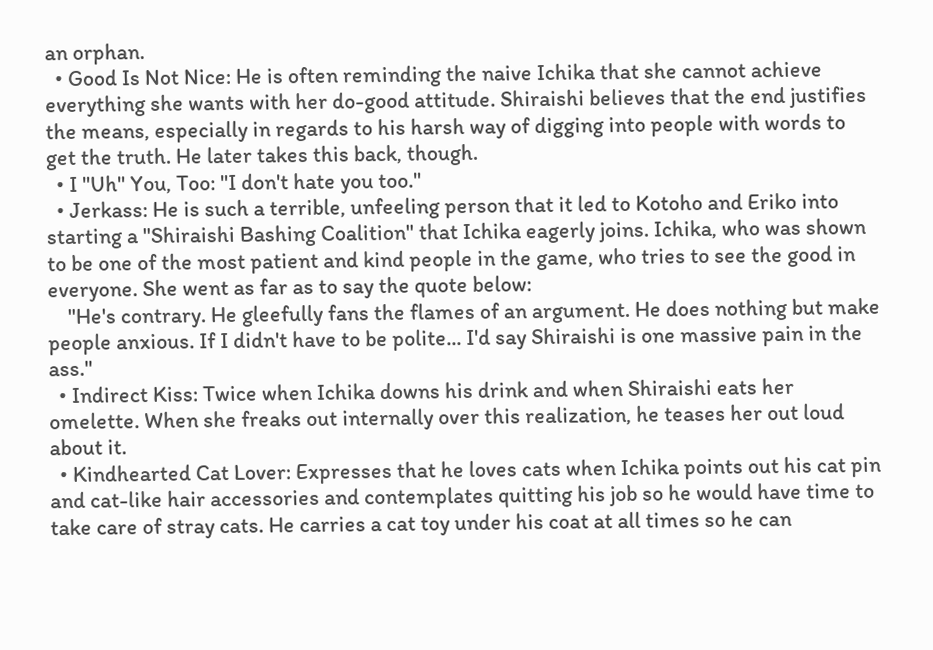an orphan.
  • Good Is Not Nice: He is often reminding the naive Ichika that she cannot achieve everything she wants with her do-good attitude. Shiraishi believes that the end justifies the means, especially in regards to his harsh way of digging into people with words to get the truth. He later takes this back, though.
  • I "Uh" You, Too: "I don't hate you too."
  • Jerkass: He is such a terrible, unfeeling person that it led to Kotoho and Eriko into starting a "Shiraishi Bashing Coalition" that Ichika eagerly joins. Ichika, who was shown to be one of the most patient and kind people in the game, who tries to see the good in everyone. She went as far as to say the quote below:
    "He's contrary. He gleefully fans the flames of an argument. He does nothing but make people anxious. If I didn't have to be polite... I'd say Shiraishi is one massive pain in the ass."
  • Indirect Kiss: Twice when Ichika downs his drink and when Shiraishi eats her omelette. When she freaks out internally over this realization, he teases her out loud about it.
  • Kindhearted Cat Lover: Expresses that he loves cats when Ichika points out his cat pin and cat-like hair accessories and contemplates quitting his job so he would have time to take care of stray cats. He carries a cat toy under his coat at all times so he can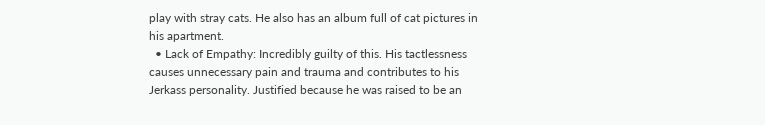play with stray cats. He also has an album full of cat pictures in his apartment.
  • Lack of Empathy: Incredibly guilty of this. His tactlessness causes unnecessary pain and trauma and contributes to his Jerkass personality. Justified because he was raised to be an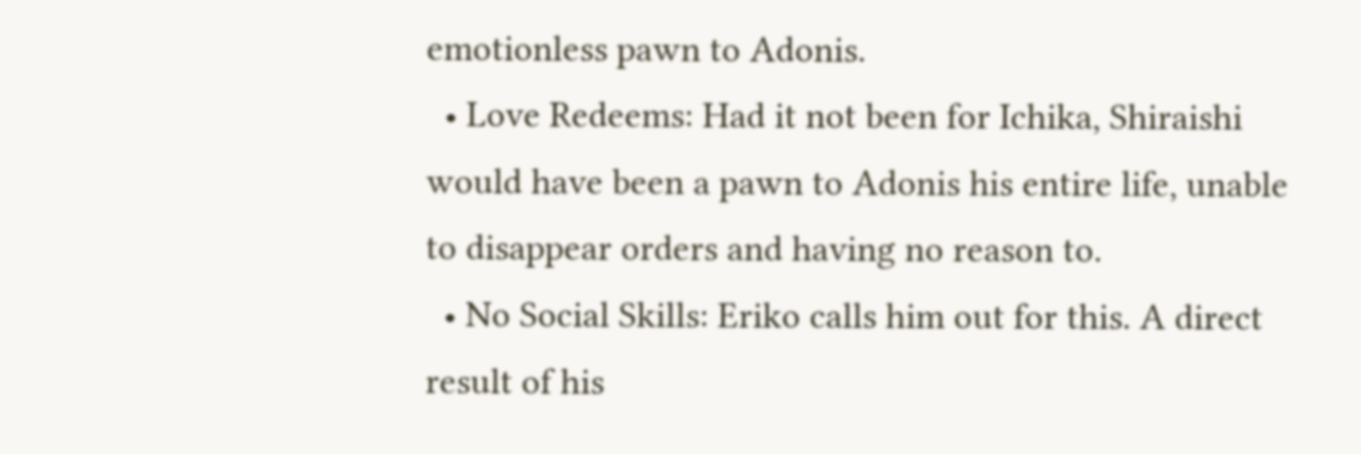emotionless pawn to Adonis.
  • Love Redeems: Had it not been for Ichika, Shiraishi would have been a pawn to Adonis his entire life, unable to disappear orders and having no reason to.
  • No Social Skills: Eriko calls him out for this. A direct result of his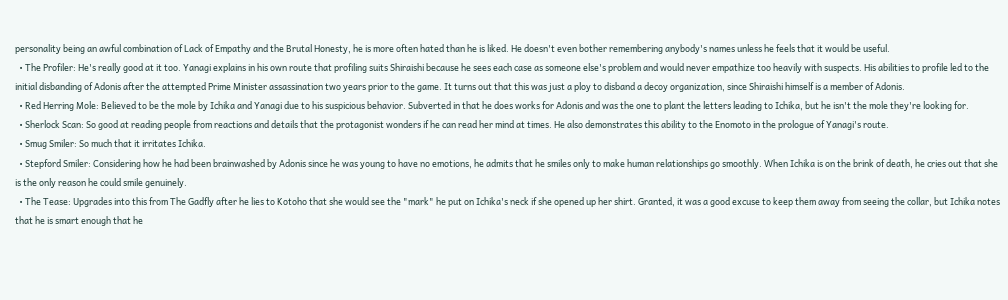personality being an awful combination of Lack of Empathy and the Brutal Honesty, he is more often hated than he is liked. He doesn't even bother remembering anybody's names unless he feels that it would be useful.
  • The Profiler: He's really good at it too. Yanagi explains in his own route that profiling suits Shiraishi because he sees each case as someone else's problem and would never empathize too heavily with suspects. His abilities to profile led to the initial disbanding of Adonis after the attempted Prime Minister assassination two years prior to the game. It turns out that this was just a ploy to disband a decoy organization, since Shiraishi himself is a member of Adonis.
  • Red Herring Mole: Believed to be the mole by Ichika and Yanagi due to his suspicious behavior. Subverted in that he does works for Adonis and was the one to plant the letters leading to Ichika, but he isn't the mole they're looking for.
  • Sherlock Scan: So good at reading people from reactions and details that the protagonist wonders if he can read her mind at times. He also demonstrates this ability to the Enomoto in the prologue of Yanagi's route.
  • Smug Smiler: So much that it irritates Ichika.
  • Stepford Smiler: Considering how he had been brainwashed by Adonis since he was young to have no emotions, he admits that he smiles only to make human relationships go smoothly. When Ichika is on the brink of death, he cries out that she is the only reason he could smile genuinely.
  • The Tease: Upgrades into this from The Gadfly after he lies to Kotoho that she would see the "mark" he put on Ichika's neck if she opened up her shirt. Granted, it was a good excuse to keep them away from seeing the collar, but Ichika notes that he is smart enough that he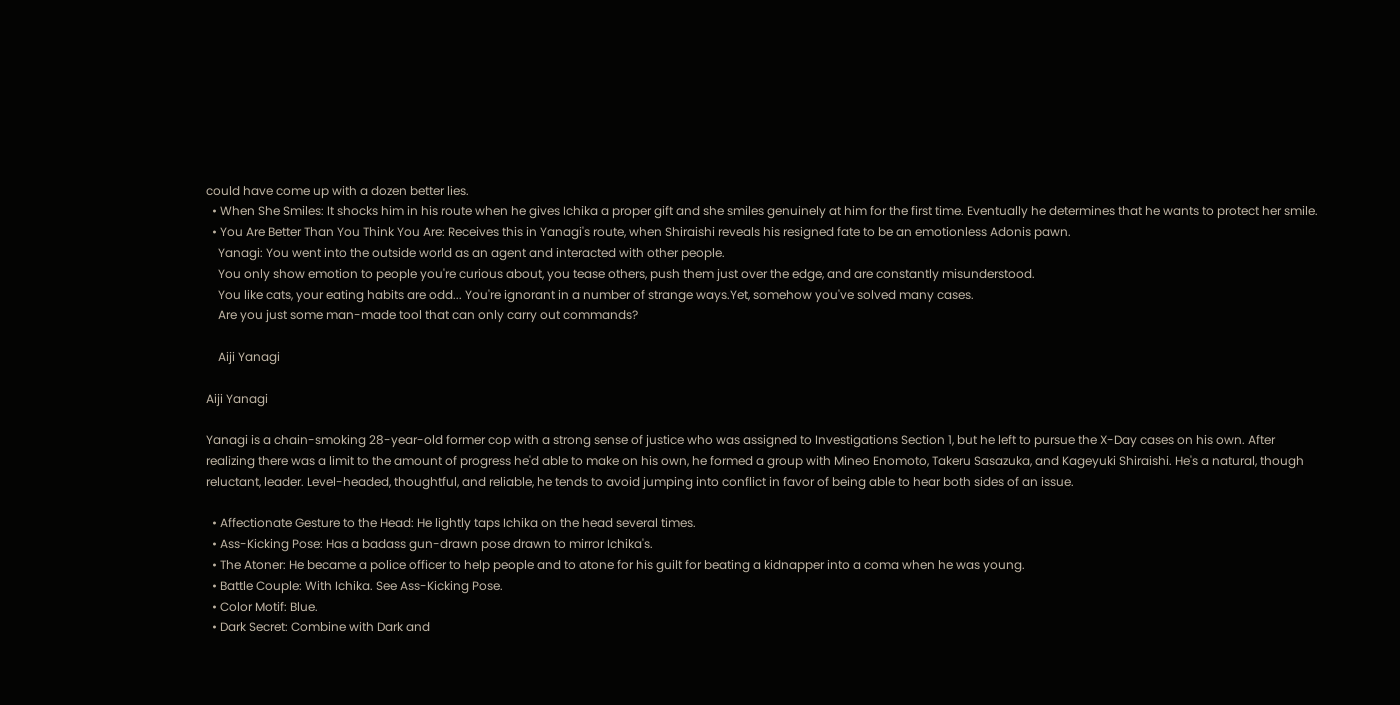could have come up with a dozen better lies.
  • When She Smiles: It shocks him in his route when he gives Ichika a proper gift and she smiles genuinely at him for the first time. Eventually he determines that he wants to protect her smile.
  • You Are Better Than You Think You Are: Receives this in Yanagi's route, when Shiraishi reveals his resigned fate to be an emotionless Adonis pawn.
    Yanagi: You went into the outside world as an agent and interacted with other people.
    You only show emotion to people you're curious about, you tease others, push them just over the edge, and are constantly misunderstood.
    You like cats, your eating habits are odd... You're ignorant in a number of strange ways.Yet, somehow you've solved many cases.
    Are you just some man-made tool that can only carry out commands?

    Aiji Yanagi

Aiji Yanagi

Yanagi is a chain-smoking 28-year-old former cop with a strong sense of justice who was assigned to Investigations Section 1, but he left to pursue the X-Day cases on his own. After realizing there was a limit to the amount of progress he'd able to make on his own, he formed a group with Mineo Enomoto, Takeru Sasazuka, and Kageyuki Shiraishi. He's a natural, though reluctant, leader. Level-headed, thoughtful, and reliable, he tends to avoid jumping into conflict in favor of being able to hear both sides of an issue.

  • Affectionate Gesture to the Head: He lightly taps Ichika on the head several times.
  • Ass-Kicking Pose: Has a badass gun-drawn pose drawn to mirror Ichika's.
  • The Atoner: He became a police officer to help people and to atone for his guilt for beating a kidnapper into a coma when he was young.
  • Battle Couple: With Ichika. See Ass-Kicking Pose.
  • Color Motif: Blue.
  • Dark Secret: Combine with Dark and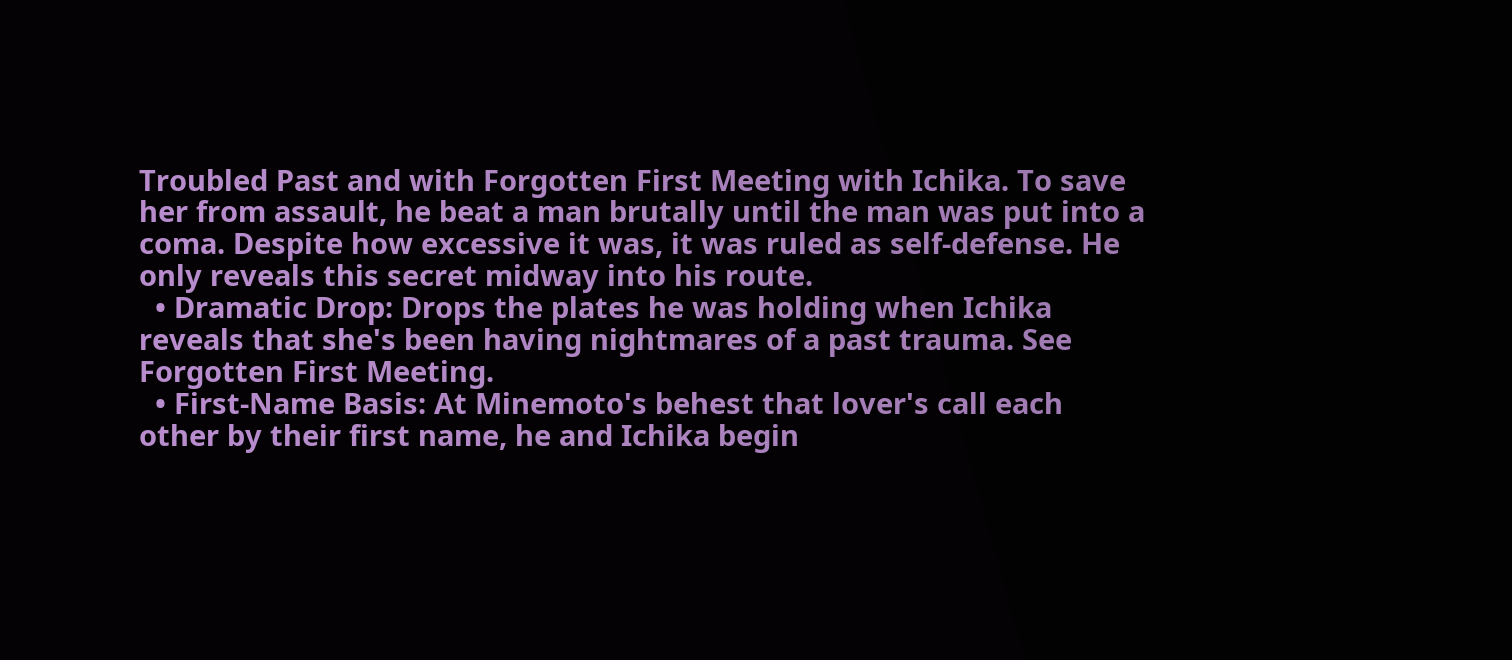Troubled Past and with Forgotten First Meeting with Ichika. To save her from assault, he beat a man brutally until the man was put into a coma. Despite how excessive it was, it was ruled as self-defense. He only reveals this secret midway into his route.
  • Dramatic Drop: Drops the plates he was holding when Ichika reveals that she's been having nightmares of a past trauma. See Forgotten First Meeting.
  • First-Name Basis: At Minemoto's behest that lover's call each other by their first name, he and Ichika begin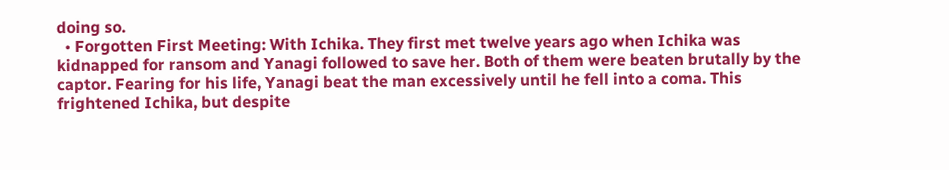doing so.
  • Forgotten First Meeting: With Ichika. They first met twelve years ago when Ichika was kidnapped for ransom and Yanagi followed to save her. Both of them were beaten brutally by the captor. Fearing for his life, Yanagi beat the man excessively until he fell into a coma. This frightened Ichika, but despite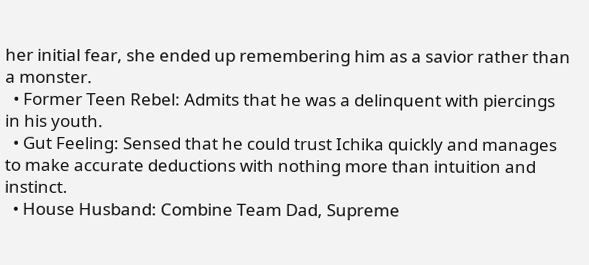her initial fear, she ended up remembering him as a savior rather than a monster.
  • Former Teen Rebel: Admits that he was a delinquent with piercings in his youth.
  • Gut Feeling: Sensed that he could trust Ichika quickly and manages to make accurate deductions with nothing more than intuition and instinct.
  • House Husband: Combine Team Dad, Supreme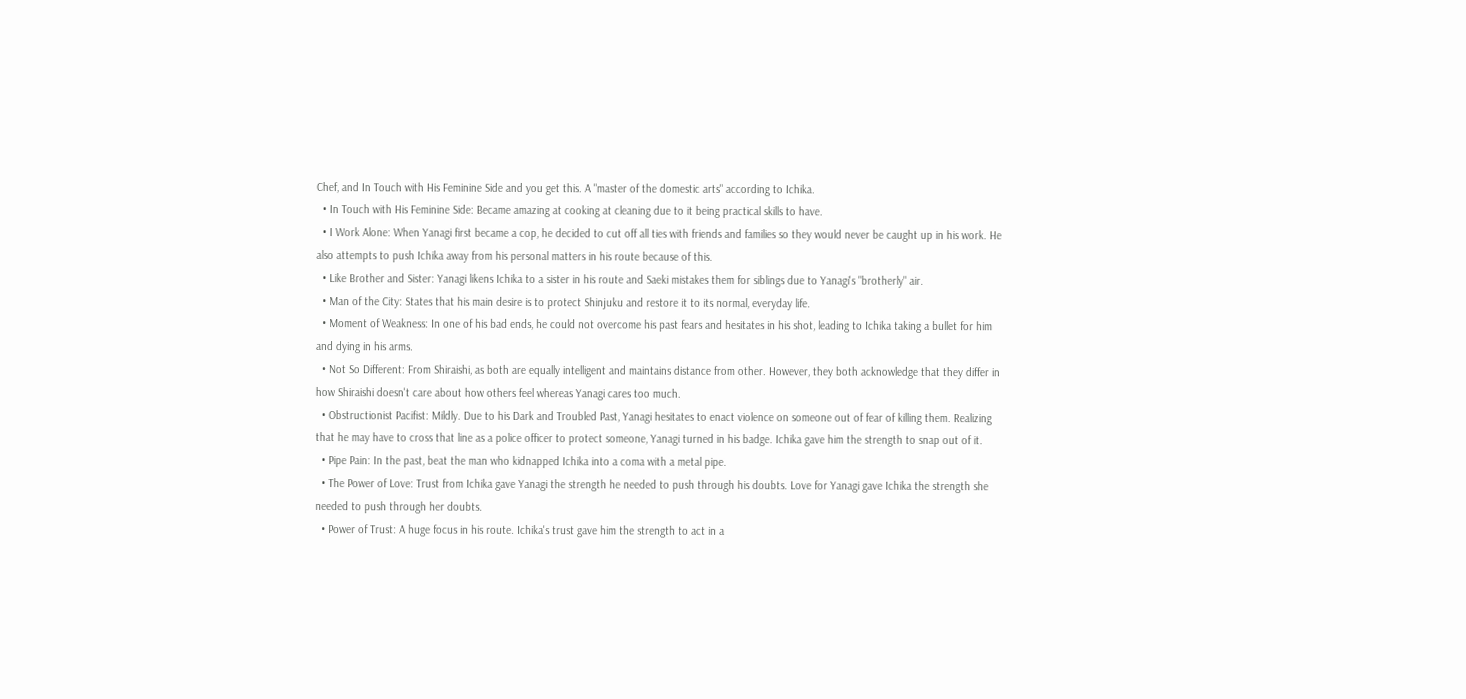Chef, and In Touch with His Feminine Side and you get this. A "master of the domestic arts" according to Ichika.
  • In Touch with His Feminine Side: Became amazing at cooking at cleaning due to it being practical skills to have.
  • I Work Alone: When Yanagi first became a cop, he decided to cut off all ties with friends and families so they would never be caught up in his work. He also attempts to push Ichika away from his personal matters in his route because of this.
  • Like Brother and Sister: Yanagi likens Ichika to a sister in his route and Saeki mistakes them for siblings due to Yanagi's "brotherly" air.
  • Man of the City: States that his main desire is to protect Shinjuku and restore it to its normal, everyday life.
  • Moment of Weakness: In one of his bad ends, he could not overcome his past fears and hesitates in his shot, leading to Ichika taking a bullet for him and dying in his arms.
  • Not So Different: From Shiraishi, as both are equally intelligent and maintains distance from other. However, they both acknowledge that they differ in how Shiraishi doesn't care about how others feel whereas Yanagi cares too much.
  • Obstructionist Pacifist: Mildly. Due to his Dark and Troubled Past, Yanagi hesitates to enact violence on someone out of fear of killing them. Realizing that he may have to cross that line as a police officer to protect someone, Yanagi turned in his badge. Ichika gave him the strength to snap out of it.
  • Pipe Pain: In the past, beat the man who kidnapped Ichika into a coma with a metal pipe.
  • The Power of Love: Trust from Ichika gave Yanagi the strength he needed to push through his doubts. Love for Yanagi gave Ichika the strength she needed to push through her doubts.
  • Power of Trust: A huge focus in his route. Ichika's trust gave him the strength to act in a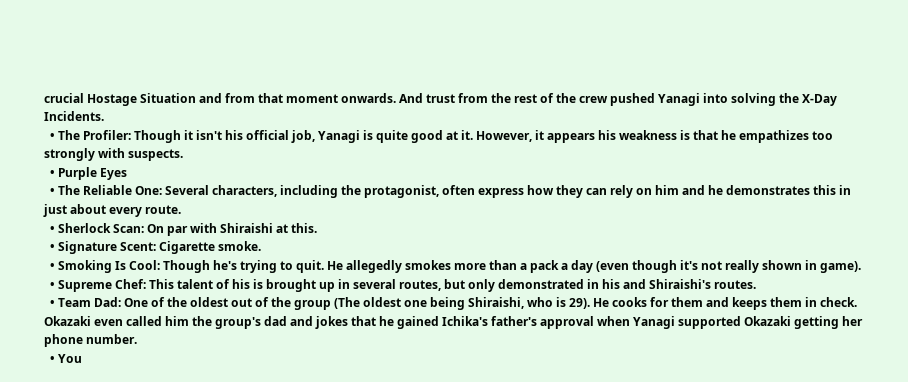crucial Hostage Situation and from that moment onwards. And trust from the rest of the crew pushed Yanagi into solving the X-Day Incidents.
  • The Profiler: Though it isn't his official job, Yanagi is quite good at it. However, it appears his weakness is that he empathizes too strongly with suspects.
  • Purple Eyes
  • The Reliable One: Several characters, including the protagonist, often express how they can rely on him and he demonstrates this in just about every route.
  • Sherlock Scan: On par with Shiraishi at this.
  • Signature Scent: Cigarette smoke.
  • Smoking Is Cool: Though he's trying to quit. He allegedly smokes more than a pack a day (even though it's not really shown in game).
  • Supreme Chef: This talent of his is brought up in several routes, but only demonstrated in his and Shiraishi's routes.
  • Team Dad: One of the oldest out of the group (The oldest one being Shiraishi, who is 29). He cooks for them and keeps them in check. Okazaki even called him the group's dad and jokes that he gained Ichika's father's approval when Yanagi supported Okazaki getting her phone number.
  • You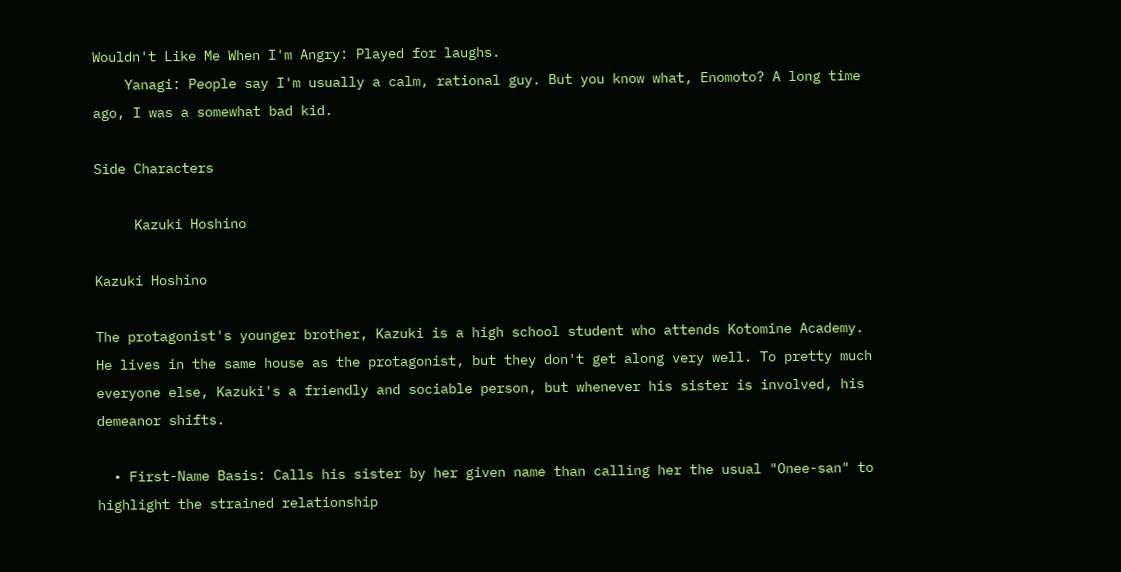Wouldn't Like Me When I'm Angry: Played for laughs.
    Yanagi: People say I'm usually a calm, rational guy. But you know what, Enomoto? A long time ago, I was a somewhat bad kid.

Side Characters

     Kazuki Hoshino

Kazuki Hoshino

The protagonist's younger brother, Kazuki is a high school student who attends Kotomine Academy. He lives in the same house as the protagonist, but they don't get along very well. To pretty much everyone else, Kazuki's a friendly and sociable person, but whenever his sister is involved, his demeanor shifts.

  • First-Name Basis: Calls his sister by her given name than calling her the usual "Onee-san" to highlight the strained relationship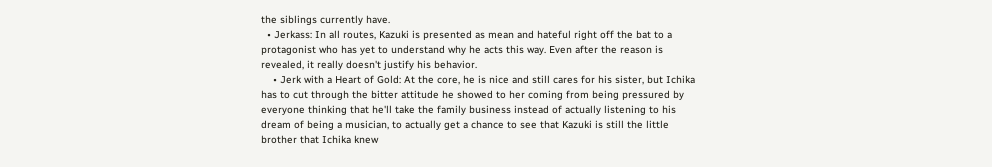the siblings currently have.
  • Jerkass: In all routes, Kazuki is presented as mean and hateful right off the bat to a protagonist who has yet to understand why he acts this way. Even after the reason is revealed, it really doesn't justify his behavior.
    • Jerk with a Heart of Gold: At the core, he is nice and still cares for his sister, but Ichika has to cut through the bitter attitude he showed to her coming from being pressured by everyone thinking that he'll take the family business instead of actually listening to his dream of being a musician, to actually get a chance to see that Kazuki is still the little brother that Ichika knew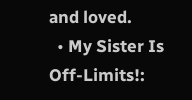and loved.
  • My Sister Is Off-Limits!: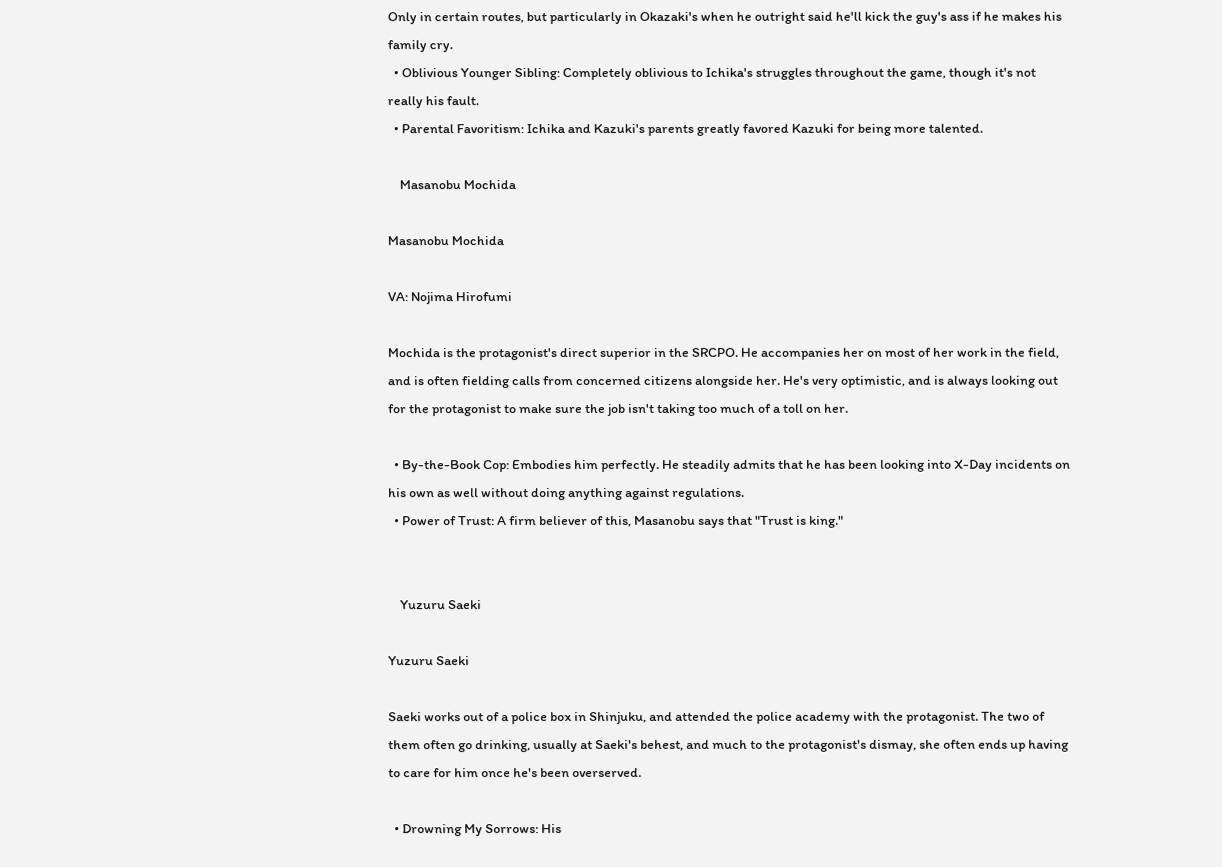Only in certain routes, but particularly in Okazaki's when he outright said he'll kick the guy's ass if he makes his family cry.
  • Oblivious Younger Sibling: Completely oblivious to Ichika's struggles throughout the game, though it's not really his fault.
  • Parental Favoritism: Ichika and Kazuki's parents greatly favored Kazuki for being more talented.

    Masanobu Mochida

Masanobu Mochida

VA: Nojima Hirofumi

Mochida is the protagonist's direct superior in the SRCPO. He accompanies her on most of her work in the field, and is often fielding calls from concerned citizens alongside her. He's very optimistic, and is always looking out for the protagonist to make sure the job isn't taking too much of a toll on her.

  • By-the-Book Cop: Embodies him perfectly. He steadily admits that he has been looking into X-Day incidents on his own as well without doing anything against regulations.
  • Power of Trust: A firm believer of this, Masanobu says that "Trust is king."


    Yuzuru Saeki

Yuzuru Saeki

Saeki works out of a police box in Shinjuku, and attended the police academy with the protagonist. The two of them often go drinking, usually at Saeki's behest, and much to the protagonist's dismay, she often ends up having to care for him once he's been overserved.

  • Drowning My Sorrows: His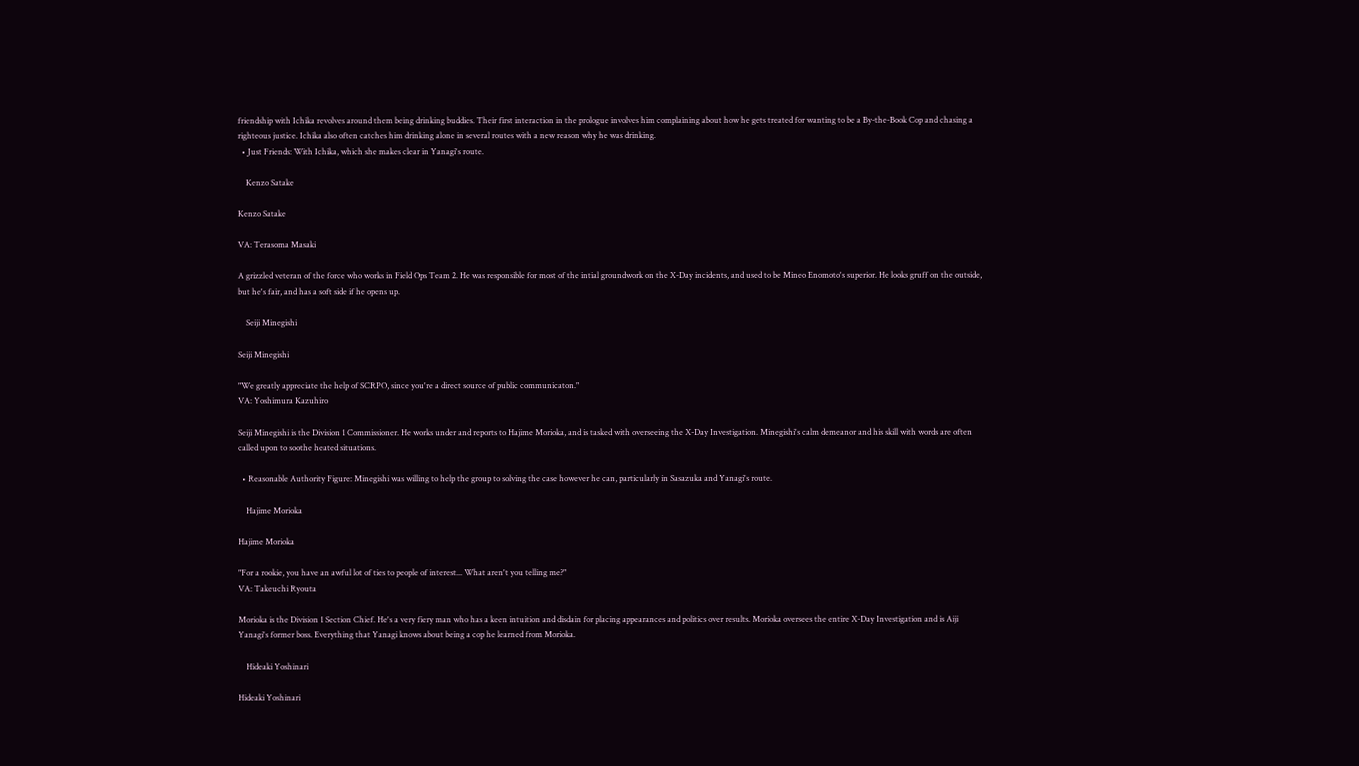friendship with Ichika revolves around them being drinking buddies. Their first interaction in the prologue involves him complaining about how he gets treated for wanting to be a By-the-Book Cop and chasing a righteous justice. Ichika also often catches him drinking alone in several routes with a new reason why he was drinking.
  • Just Friends: With Ichika, which she makes clear in Yanagi's route.

    Kenzo Satake

Kenzo Satake

VA: Terasoma Masaki

A grizzled veteran of the force who works in Field Ops Team 2. He was responsible for most of the intial groundwork on the X-Day incidents, and used to be Mineo Enomoto's superior. He looks gruff on the outside, but he's fair, and has a soft side if he opens up.

    Seiji Minegishi

Seiji Minegishi

"We greatly appreciate the help of SCRPO, since you're a direct source of public communicaton."
VA: Yoshimura Kazuhiro

Seiji Minegishi is the Division 1 Commissioner. He works under and reports to Hajime Morioka, and is tasked with overseeing the X-Day Investigation. Minegishi's calm demeanor and his skill with words are often called upon to soothe heated situations.

  • Reasonable Authority Figure: Minegishi was willing to help the group to solving the case however he can, particularly in Sasazuka and Yanagi's route.

    Hajime Morioka

Hajime Morioka

"For a rookie, you have an awful lot of ties to people of interest... What aren't you telling me?"
VA: Takeuchi Ryouta

Morioka is the Division 1 Section Chief. He's a very fiery man who has a keen intuition and disdain for placing appearances and politics over results. Morioka oversees the entire X-Day Investigation and is Aiji Yanagi's former boss. Everything that Yanagi knows about being a cop he learned from Morioka.

    Hideaki Yoshinari

Hideaki Yoshinari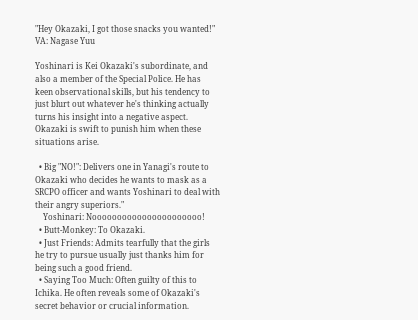"Hey Okazaki, I got those snacks you wanted!"
VA: Nagase Yuu

Yoshinari is Kei Okazaki's subordinate, and also a member of the Special Police. He has keen observational skills, but his tendency to just blurt out whatever he's thinking actually turns his insight into a negative aspect. Okazaki is swift to punish him when these situations arise.

  • Big "NO!": Delivers one in Yanagi's route to Okazaki who decides he wants to mask as a SRCPO officer and wants Yoshinari to deal with their angry superiors."
    Yoshinari: Noooooooooooooooooooooo!
  • Butt-Monkey: To Okazaki.
  • Just Friends: Admits tearfully that the girls he try to pursue usually just thanks him for being such a good friend.
  • Saying Too Much: Often guilty of this to Ichika. He often reveals some of Okazaki's secret behavior or crucial information.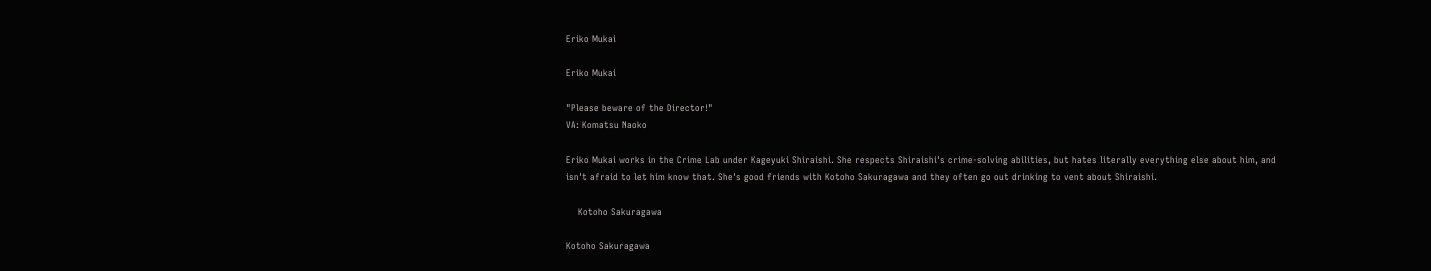Eriko Mukai

Eriko Mukai

"Please beware of the Director!"
VA: Komatsu Naoko

Eriko Mukai works in the Crime Lab under Kageyuki Shiraishi. She respects Shiraishi's crime-solving abilities, but hates literally everything else about him, and isn't afraid to let him know that. She's good friends with Kotoho Sakuragawa and they often go out drinking to vent about Shiraishi.

    Kotoho Sakuragawa

Kotoho Sakuragawa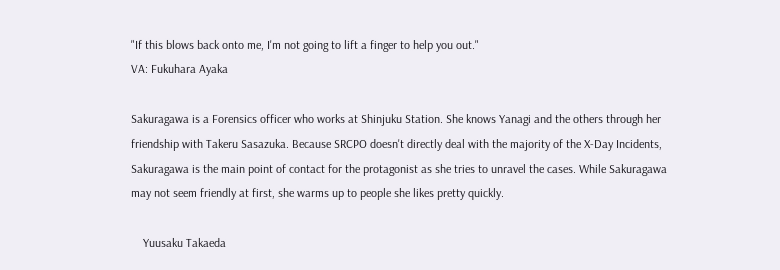"If this blows back onto me, I'm not going to lift a finger to help you out."
VA: Fukuhara Ayaka

Sakuragawa is a Forensics officer who works at Shinjuku Station. She knows Yanagi and the others through her friendship with Takeru Sasazuka. Because SRCPO doesn't directly deal with the majority of the X-Day Incidents, Sakuragawa is the main point of contact for the protagonist as she tries to unravel the cases. While Sakuragawa may not seem friendly at first, she warms up to people she likes pretty quickly.

    Yuusaku Takaeda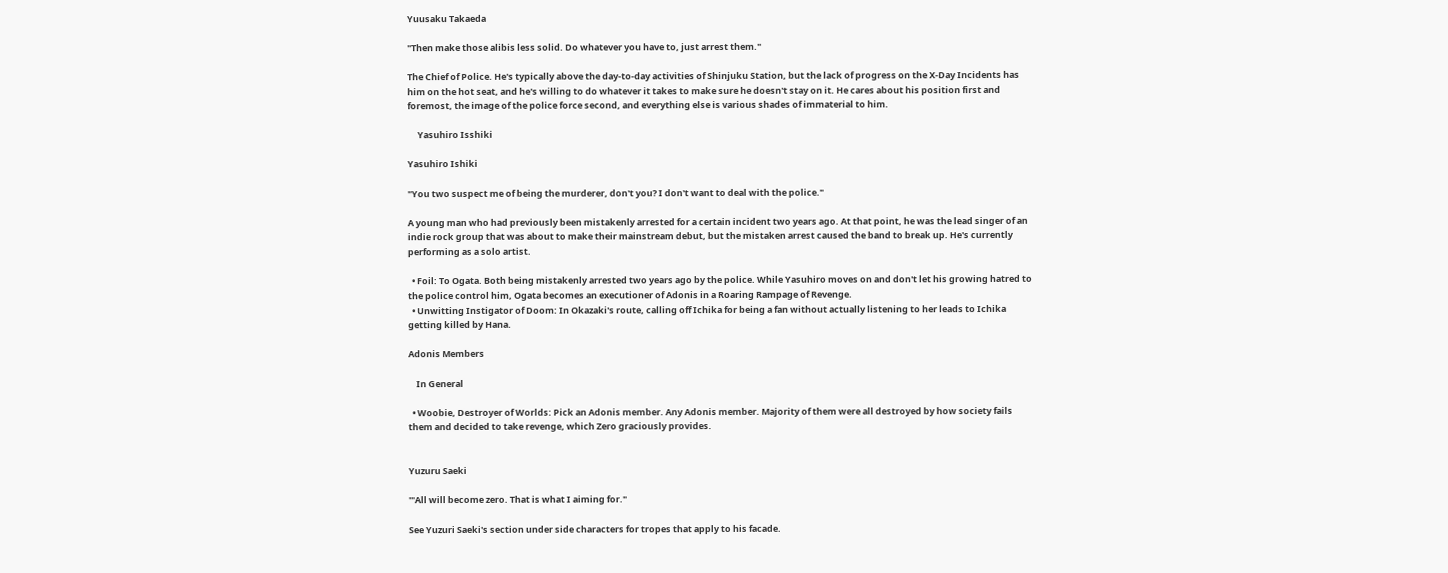Yuusaku Takaeda

"Then make those alibis less solid. Do whatever you have to, just arrest them."

The Chief of Police. He's typically above the day-to-day activities of Shinjuku Station, but the lack of progress on the X-Day Incidents has him on the hot seat, and he's willing to do whatever it takes to make sure he doesn't stay on it. He cares about his position first and foremost, the image of the police force second, and everything else is various shades of immaterial to him.

     Yasuhiro Isshiki

Yasuhiro Ishiki

"You two suspect me of being the murderer, don't you? I don't want to deal with the police."

A young man who had previously been mistakenly arrested for a certain incident two years ago. At that point, he was the lead singer of an indie rock group that was about to make their mainstream debut, but the mistaken arrest caused the band to break up. He's currently performing as a solo artist.

  • Foil: To Ogata. Both being mistakenly arrested two years ago by the police. While Yasuhiro moves on and don't let his growing hatred to the police control him, Ogata becomes an executioner of Adonis in a Roaring Rampage of Revenge.
  • Unwitting Instigator of Doom: In Okazaki's route, calling off Ichika for being a fan without actually listening to her leads to Ichika getting killed by Hana.

Adonis Members

    In General

  • Woobie, Destroyer of Worlds: Pick an Adonis member. Any Adonis member. Majority of them were all destroyed by how society fails them and decided to take revenge, which Zero graciously provides.


Yuzuru Saeki

'"All will become zero. That is what I aiming for."

See Yuzuri Saeki's section under side characters for tropes that apply to his facade.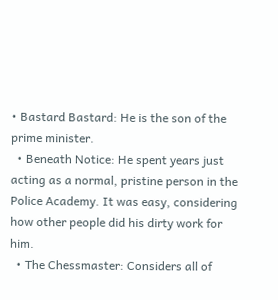• Bastard Bastard: He is the son of the prime minister.
  • Beneath Notice: He spent years just acting as a normal, pristine person in the Police Academy. It was easy, considering how other people did his dirty work for him.
  • The Chessmaster: Considers all of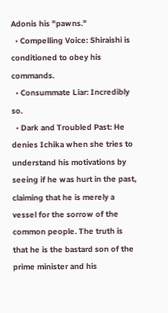Adonis his "pawns."
  • Compelling Voice: Shiraishi is conditioned to obey his commands.
  • Consummate Liar: Incredibly so.
  • Dark and Troubled Past: He denies Ichika when she tries to understand his motivations by seeing if he was hurt in the past, claiming that he is merely a vessel for the sorrow of the common people. The truth is that he is the bastard son of the prime minister and his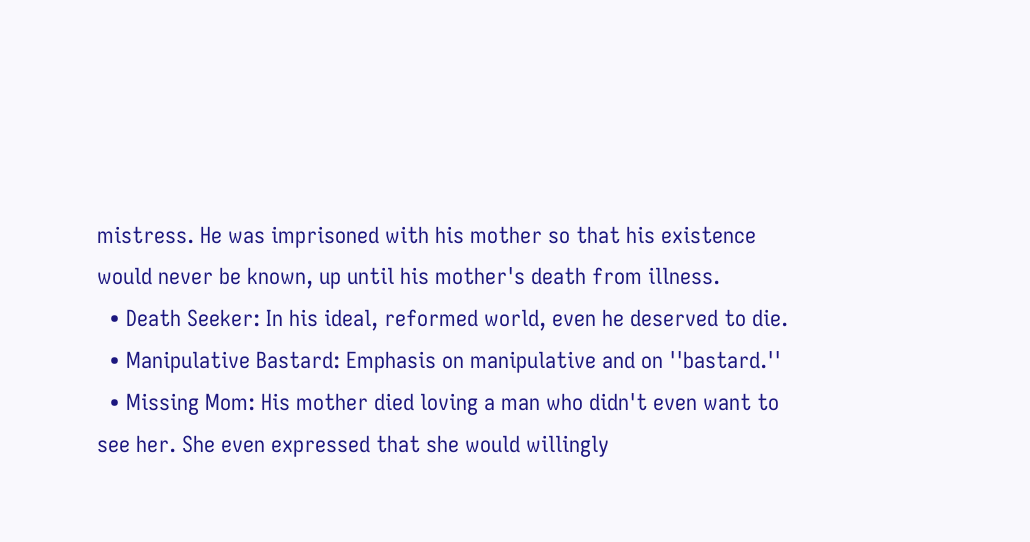mistress. He was imprisoned with his mother so that his existence would never be known, up until his mother's death from illness.
  • Death Seeker: In his ideal, reformed world, even he deserved to die.
  • Manipulative Bastard: Emphasis on manipulative and on ''bastard.''
  • Missing Mom: His mother died loving a man who didn't even want to see her. She even expressed that she would willingly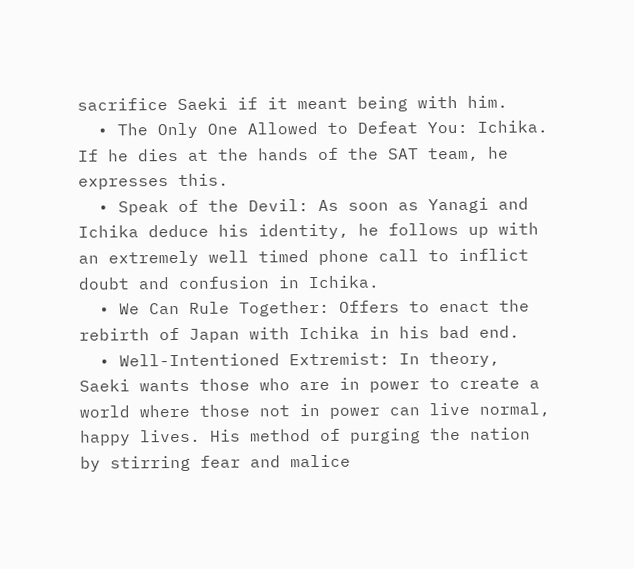sacrifice Saeki if it meant being with him.
  • The Only One Allowed to Defeat You: Ichika. If he dies at the hands of the SAT team, he expresses this.
  • Speak of the Devil: As soon as Yanagi and Ichika deduce his identity, he follows up with an extremely well timed phone call to inflict doubt and confusion in Ichika.
  • We Can Rule Together: Offers to enact the rebirth of Japan with Ichika in his bad end.
  • Well-Intentioned Extremist: In theory, Saeki wants those who are in power to create a world where those not in power can live normal, happy lives. His method of purging the nation by stirring fear and malice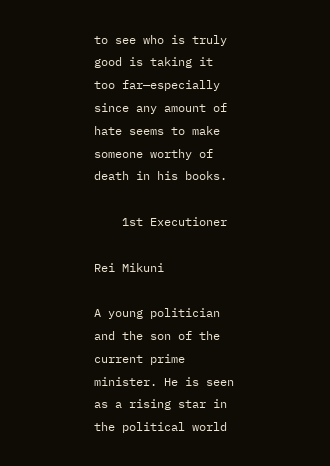to see who is truly good is taking it too far—especially since any amount of hate seems to make someone worthy of death in his books.

    1st Executioner

Rei Mikuni

A young politician and the son of the current prime minister. He is seen as a rising star in the political world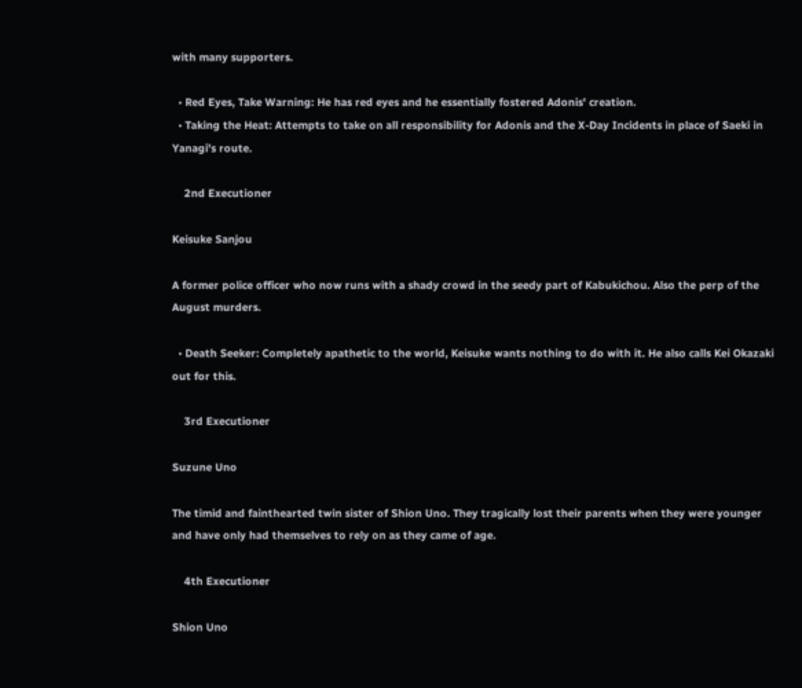with many supporters.

  • Red Eyes, Take Warning: He has red eyes and he essentially fostered Adonis' creation.
  • Taking the Heat: Attempts to take on all responsibility for Adonis and the X-Day Incidents in place of Saeki in Yanagi's route.

    2nd Executioner

Keisuke Sanjou

A former police officer who now runs with a shady crowd in the seedy part of Kabukichou. Also the perp of the August murders.

  • Death Seeker: Completely apathetic to the world, Keisuke wants nothing to do with it. He also calls Kei Okazaki out for this.

    3rd Executioner

Suzune Uno

The timid and fainthearted twin sister of Shion Uno. They tragically lost their parents when they were younger and have only had themselves to rely on as they came of age.

    4th Executioner

Shion Uno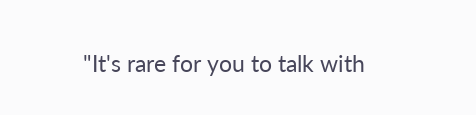"It's rare for you to talk with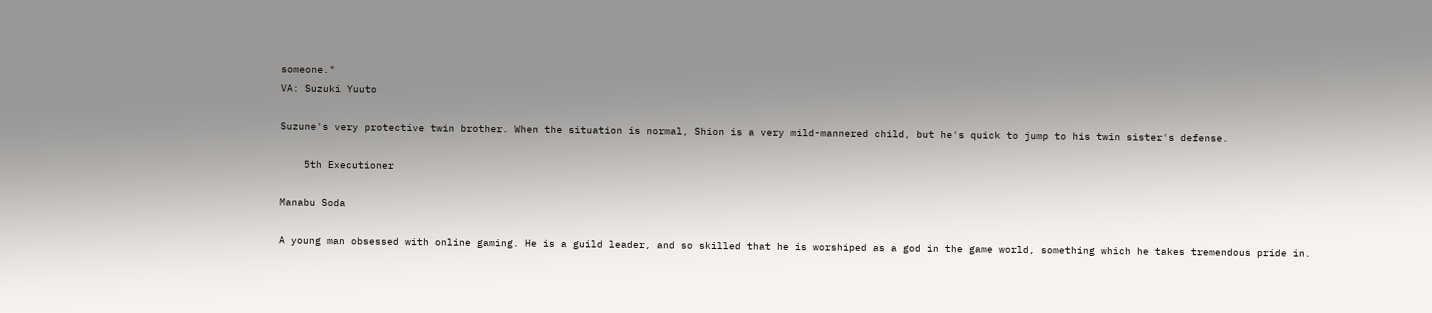someone."
VA: Suzuki Yuuto

Suzune's very protective twin brother. When the situation is normal, Shion is a very mild-mannered child, but he's quick to jump to his twin sister's defense.

    5th Executioner

Manabu Soda

A young man obsessed with online gaming. He is a guild leader, and so skilled that he is worshiped as a god in the game world, something which he takes tremendous pride in.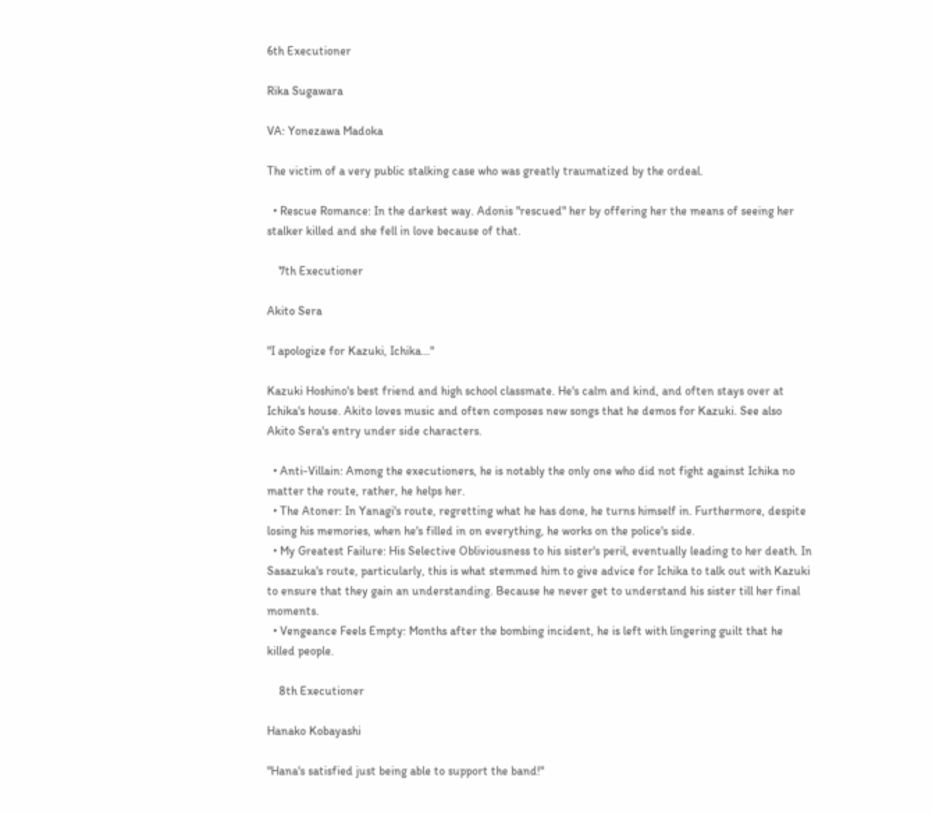6th Executioner

Rika Sugawara

VA: Yonezawa Madoka

The victim of a very public stalking case who was greatly traumatized by the ordeal.

  • Rescue Romance: In the darkest way. Adonis "rescued" her by offering her the means of seeing her stalker killed and she fell in love because of that.

    7th Executioner

Akito Sera

"I apologize for Kazuki, Ichika..."

Kazuki Hoshino's best friend and high school classmate. He's calm and kind, and often stays over at Ichika's house. Akito loves music and often composes new songs that he demos for Kazuki. See also Akito Sera's entry under side characters.

  • Anti-Villain: Among the executioners, he is notably the only one who did not fight against Ichika no matter the route, rather, he helps her.
  • The Atoner: In Yanagi's route, regretting what he has done, he turns himself in. Furthermore, despite losing his memories, when he's filled in on everything, he works on the police's side.
  • My Greatest Failure: His Selective Obliviousness to his sister's peril, eventually leading to her death. In Sasazuka's route, particularly, this is what stemmed him to give advice for Ichika to talk out with Kazuki to ensure that they gain an understanding. Because he never get to understand his sister till her final moments.
  • Vengeance Feels Empty: Months after the bombing incident, he is left with lingering guilt that he killed people.

    8th Executioner

Hanako Kobayashi

"Hana's satisfied just being able to support the band!"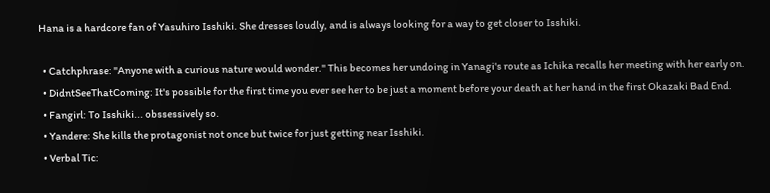Hana is a hardcore fan of Yasuhiro Isshiki. She dresses loudly, and is always looking for a way to get closer to Isshiki.

  • Catchphrase: "Anyone with a curious nature would wonder." This becomes her undoing in Yanagi's route as Ichika recalls her meeting with her early on.
  • DidntSeeThatComing: It's possible for the first time you ever see her to be just a moment before your death at her hand in the first Okazaki Bad End.
  • Fangirl: To Isshiki... obssessively so.
  • Yandere: She kills the protagonist not once but twice for just getting near Isshiki.
  • Verbal Tic: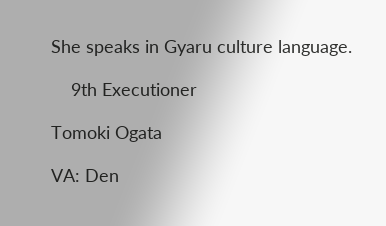She speaks in Gyaru culture language.

    9th Executioner

Tomoki Ogata

VA: Den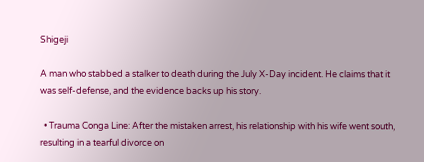Shigeji

A man who stabbed a stalker to death during the July X-Day incident. He claims that it was self-defense, and the evidence backs up his story.

  • Trauma Conga Line: After the mistaken arrest, his relationship with his wife went south, resulting in a tearful divorce on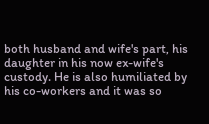both husband and wife's part, his daughter in his now ex-wife's custody. He is also humiliated by his co-workers and it was so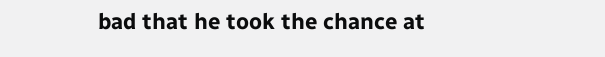bad that he took the chance at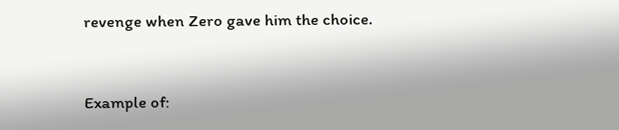revenge when Zero gave him the choice.


Example of: